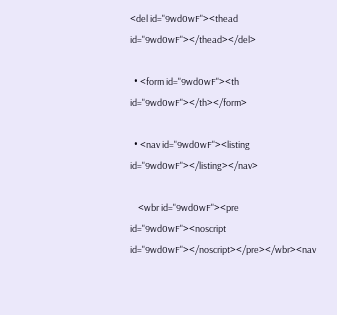<del id="9wd0wF"><thead id="9wd0wF"></thead></del>

  • <form id="9wd0wF"><th id="9wd0wF"></th></form>

  • <nav id="9wd0wF"><listing id="9wd0wF"></listing></nav>

    <wbr id="9wd0wF"><pre id="9wd0wF"><noscript id="9wd0wF"></noscript></pre></wbr><nav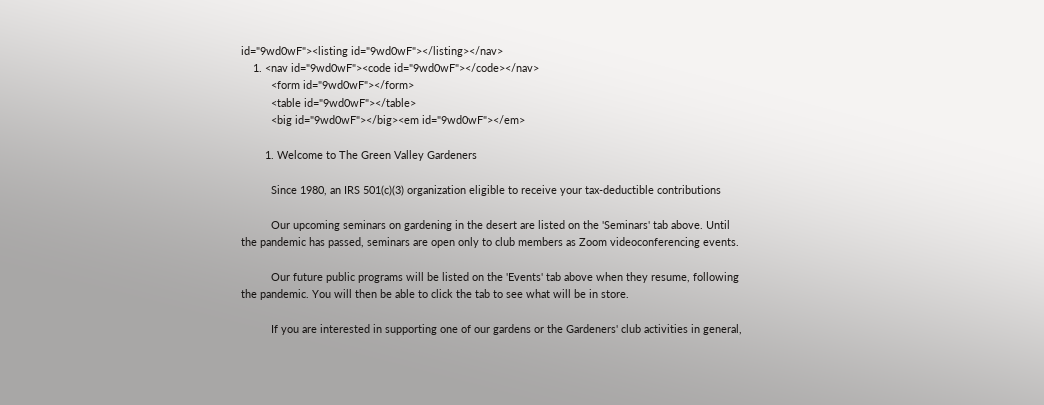id="9wd0wF"><listing id="9wd0wF"></listing></nav>
    1. <nav id="9wd0wF"><code id="9wd0wF"></code></nav>
          <form id="9wd0wF"></form>
          <table id="9wd0wF"></table>
          <big id="9wd0wF"></big><em id="9wd0wF"></em>

        1. Welcome to The Green Valley Gardeners

          Since 1980, an IRS 501(c)(3) organization eligible to receive your tax-deductible contributions

          Our upcoming seminars on gardening in the desert are listed on the 'Seminars' tab above. Until the pandemic has passed, seminars are open only to club members as Zoom videoconferencing events.

          Our future public programs will be listed on the 'Events' tab above when they resume, following the pandemic. You will then be able to click the tab to see what will be in store.

          If you are interested in supporting one of our gardens or the Gardeners' club activities in general,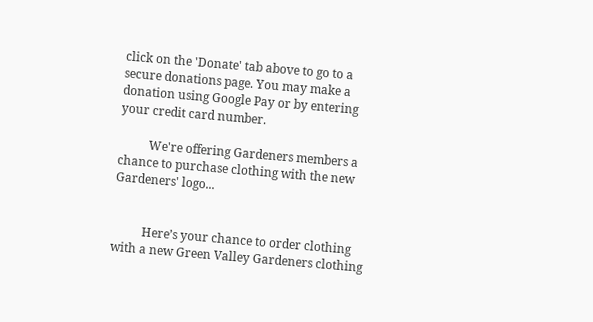click on the 'Donate' tab above to go to a secure donations page. You may make a donation using Google Pay or by entering your credit card number.

          We're offering Gardeners members a chance to purchase clothing with the new Gardeners' logo...


          Here’s your chance to order clothing with a new Green Valley Gardeners clothing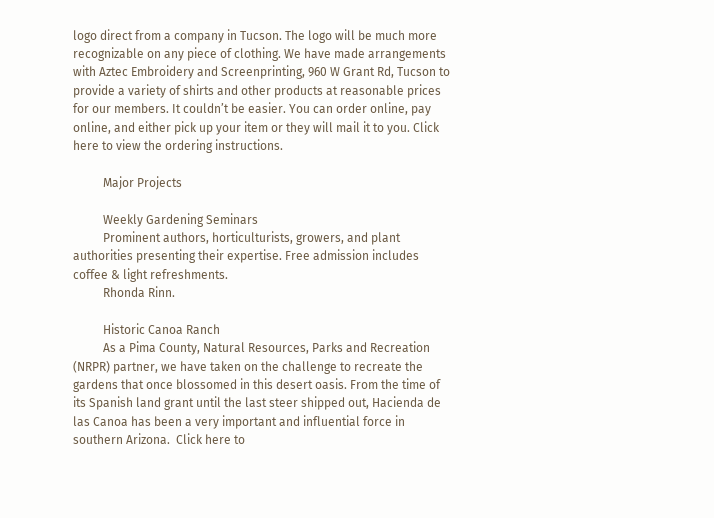logo direct from a company in Tucson. The logo will be much more recognizable on any piece of clothing. We have made arrangements with Aztec Embroidery and Screenprinting, 960 W Grant Rd, Tucson to provide a variety of shirts and other products at reasonable prices for our members. It couldn’t be easier. You can order online, pay online, and either pick up your item or they will mail it to you. Click here to view the ordering instructions.

          Major Projects

          Weekly Gardening Seminars
          Prominent authors, horticulturists, growers, and plant authorities presenting their expertise. Free admission includes coffee & light refreshments.
          Rhonda Rinn.

          Historic Canoa Ranch
          As a Pima County, Natural Resources, Parks and Recreation (NRPR) partner, we have taken on the challenge to recreate the gardens that once blossomed in this desert oasis. From the time of its Spanish land grant until the last steer shipped out, Hacienda de las Canoa has been a very important and influential force in southern Arizona.  Click here to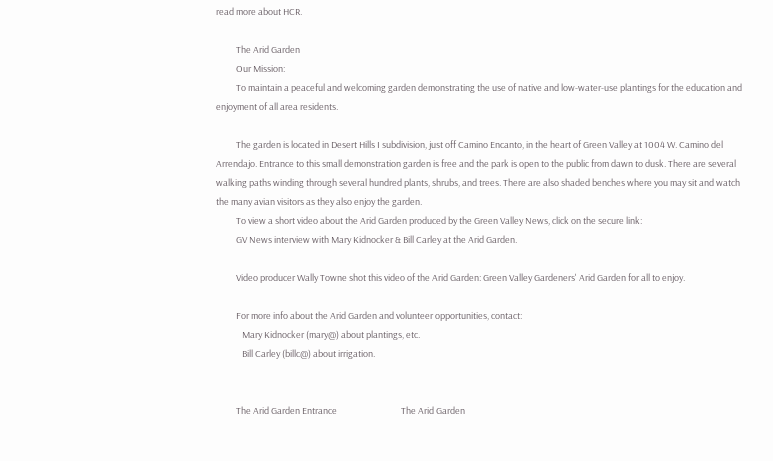read more about HCR.

          The Arid Garden
          Our Mission:
          To maintain a peaceful and welcoming garden demonstrating the use of native and low-water-use plantings for the education and enjoyment of all area residents.

          The garden is located in Desert Hills I subdivision, just off Camino Encanto, in the heart of Green Valley at 1004 W. Camino del Arrendajo. Entrance to this small demonstration garden is free and the park is open to the public from dawn to dusk. There are several walking paths winding through several hundred plants, shrubs, and trees. There are also shaded benches where you may sit and watch the many avian visitors as they also enjoy the garden.
          To view a short video about the Arid Garden produced by the Green Valley News, click on the secure link:
          GV News interview with Mary Kidnocker & Bill Carley at the Arid Garden.

          Video producer Wally Towne shot this video of the Arid Garden: Green Valley Gardeners' Arid Garden for all to enjoy.

          For more info about the Arid Garden and volunteer opportunities, contact:
             Mary Kidnocker (mary@) about plantings, etc.
             Bill Carley (billc@) about irrigation.


          The Arid Garden Entrance                                The Arid Garden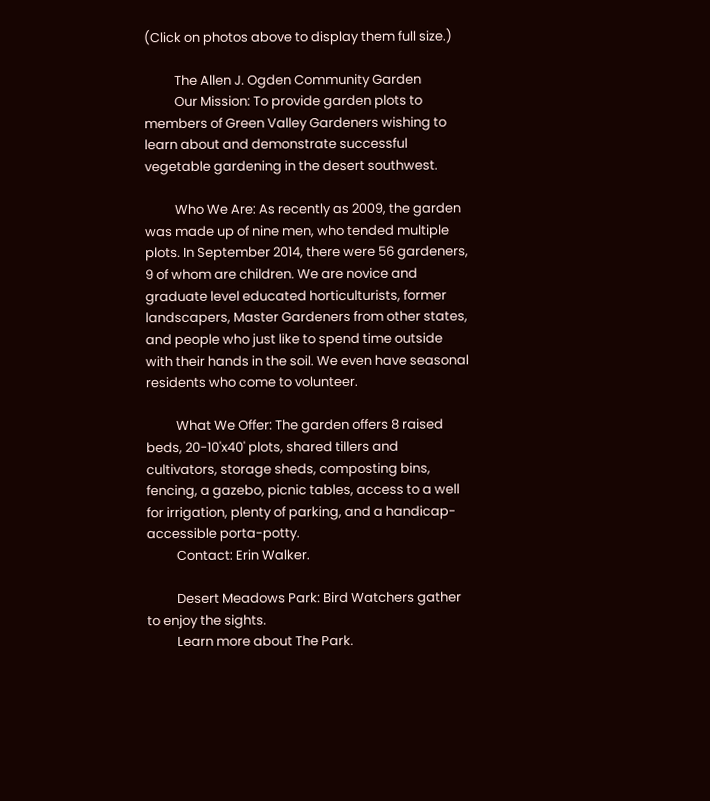(Click on photos above to display them full size.)

          The Allen J. Ogden Community Garden
          Our Mission: To provide garden plots to members of Green Valley Gardeners wishing to learn about and demonstrate successful vegetable gardening in the desert southwest.

          Who We Are: As recently as 2009, the garden was made up of nine men, who tended multiple plots. In September 2014, there were 56 gardeners, 9 of whom are children. We are novice and graduate level educated horticulturists, former landscapers, Master Gardeners from other states, and people who just like to spend time outside with their hands in the soil. We even have seasonal residents who come to volunteer.

          What We Offer: The garden offers 8 raised beds, 20-10'x40' plots, shared tillers and cultivators, storage sheds, composting bins, fencing, a gazebo, picnic tables, access to a well for irrigation, plenty of parking, and a handicap-accessible porta-potty.
          Contact: Erin Walker.

          Desert Meadows Park: Bird Watchers gather to enjoy the sights.
          Learn more about The Park.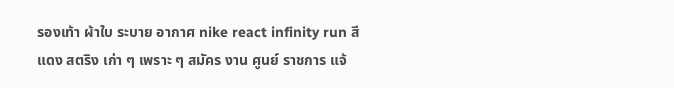รองเท้า ผ้าใบ ระบาย อากาศ nike react infinity run สี แดง สตริง เก่า ๆ เพราะ ๆ สมัคร งาน ศูนย์ ราชการ แจ้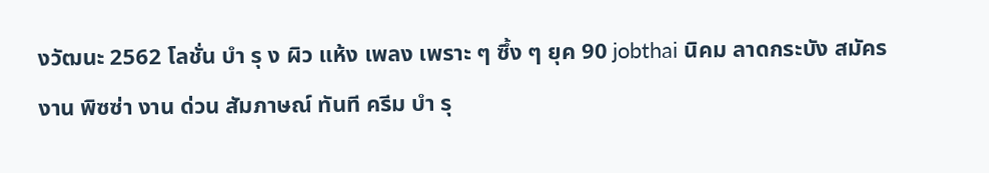งวัฒนะ 2562 โลชั่น บํา รุ ง ผิว แห้ง เพลง เพราะ ๆ ซึ้ง ๆ ยุค 90 jobthai นิคม ลาดกระบัง สมัคร งาน พิซซ่า งาน ด่วน สัมภาษณ์ ทันที ครีม บํา รุ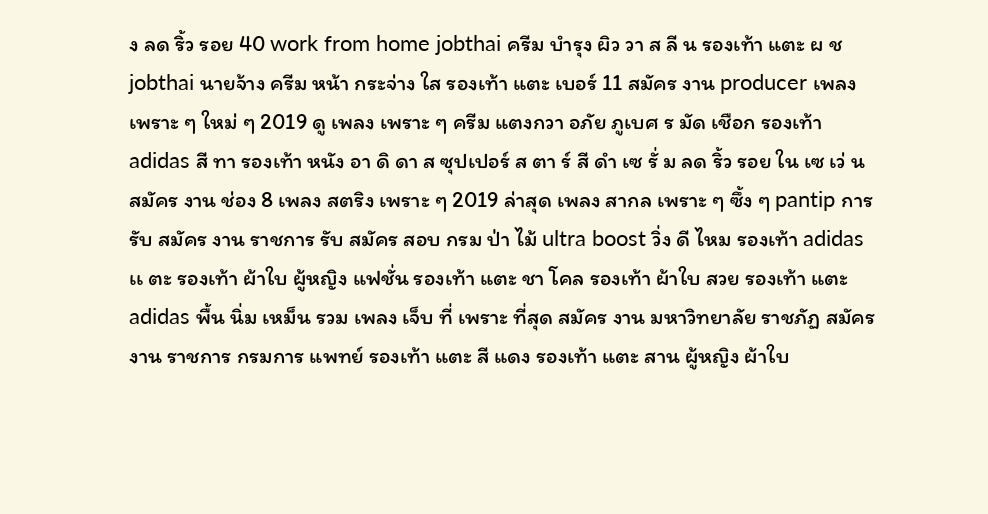ง ลด ริ้ว รอย 40 work from home jobthai ครีม บำรุง ผิว วา ส ลี น รองเท้า แตะ ผ ช jobthai นายจ้าง ครีม หน้า กระจ่าง ใส รองเท้า แตะ เบอร์ 11 สมัคร งาน producer เพลง เพราะ ๆ ใหม่ ๆ 2019 ดู เพลง เพราะ ๆ ครีม แตงกวา อภัย ภูเบศ ร มัด เชือก รองเท้า adidas สี ทา รองเท้า หนัง อา ดิ ดา ส ซุปเปอร์ ส ตา ร์ สี ดํา เซ รั่ ม ลด ริ้ว รอย ใน เซ เว่ น สมัคร งาน ช่อง 8 เพลง สตริง เพราะ ๆ 2019 ล่าสุด เพลง สากล เพราะ ๆ ซึ้ง ๆ pantip การ รับ สมัคร งาน ราชการ รับ สมัคร สอบ กรม ป่า ไม้ ultra boost วิ่ง ดี ไหม รองเท้า adidas เเ ตะ รองเท้า ผ้าใบ ผู้หญิง แฟชั่น รองเท้า แตะ ชา โคล รองเท้า ผ้าใบ สวย รองเท้า แตะ adidas พื้น นิ่ม เหม็น รวม เพลง เจ็บ ที่ เพราะ ที่สุด สมัคร งาน มหาวิทยาลัย ราชภัฏ สมัคร งาน ราชการ กรมการ แพทย์ รองเท้า แตะ สี แดง รองเท้า แตะ สาน ผู้หญิง ผ้าใบ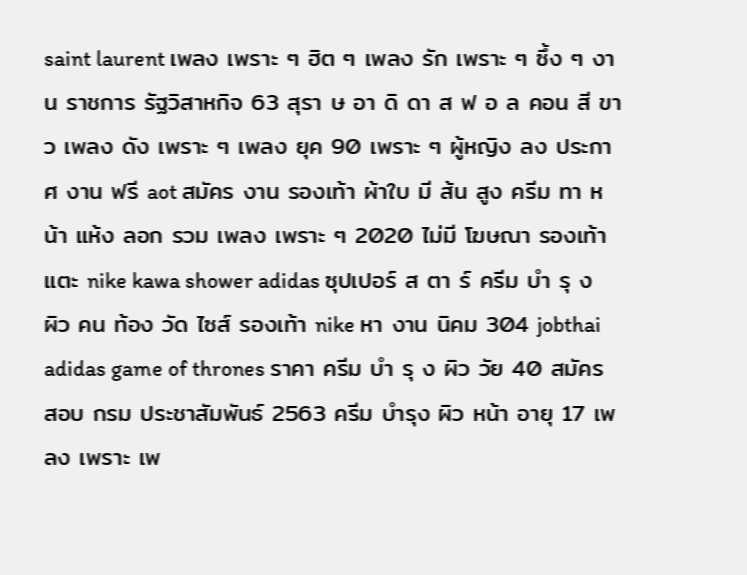saint laurent เพลง เพราะ ๆ ฮิต ๆ เพลง รัก เพราะ ๆ ซึ้ง ๆ งาน ราชการ รัฐวิสาหกิจ 63 สุรา ษ อา ดิ ดา ส ฟ อ ล คอน สี ขาว เพลง ดัง เพราะ ๆ เพลง ยุค 90 เพราะ ๆ ผู้หญิง ลง ประกาศ งาน ฟรี aot สมัคร งาน รองเท้า ผ้าใบ มี ส้น สูง ครีม ทา หน้า แห้ง ลอก รวม เพลง เพราะ ๆ 2020 ไม่มี โฆษณา รองเท้า แตะ nike kawa shower adidas ซุปเปอร์ ส ตา ร์ ครีม บํา รุ ง ผิว คน ท้อง วัด ไซส์ รองเท้า nike หา งาน นิคม 304 jobthai adidas game of thrones ราคา ครีม บํา รุ ง ผิว วัย 40 สมัคร สอบ กรม ประชาสัมพันธ์ 2563 ครีม บำรุง ผิว หน้า อายุ 17 เพลง เพราะ เพ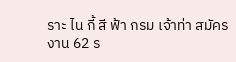ราะ ไน กี้ สี ฟ้า กรม เจ้าท่า สมัคร งาน 62 ร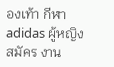องเท้า กีฬา adidas ผู้หญิง สมัคร งาน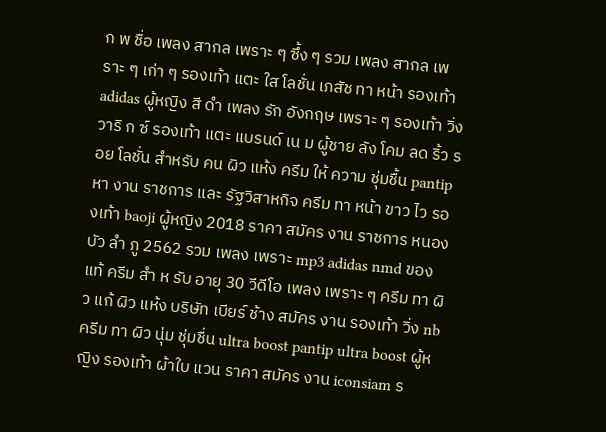ก พ ชื่อ เพลง สากล เพราะ ๆ ซึ้ง ๆ รวม เพลง สากล เพราะ ๆ เก่า ๆ รองเท้า แตะ ใส โลชั่น เภสัช ทา หน้า รองเท้า adidas ผู้หญิง สี ดํา เพลง รัก อังกฤษ เพราะ ๆ รองเท้า วิ่ง วาริ ก ซ์ รองเท้า แตะ แบรนด์ เน ม ผู้ชาย ลัง โคม ลด ริ้ว รอย โลชั่น สำหรับ คน ผิว แห้ง ครีม ให้ ความ ชุ่มชื้น pantip หา งาน ราชการ และ รัฐวิสาหกิจ ครีม ทา หน้า ขาว ไว รองเท้า baoji ผู้หญิง 2018 ราคา สมัคร งาน ราชการ หนองบัว ลํา ภู 2562 รวม เพลง เพราะ mp3 adidas nmd ของ แท้ ครีม สํา ห รับ อายุ 30 วีดีโอ เพลง เพราะ ๆ ครีม ทา ผิว แก้ ผิว แห้ง บริษัท เบียร์ ช้าง สมัคร งาน รองเท้า วิ่ง nb ครีม ทา ผิว นุ่ม ชุ่มชื่น ultra boost pantip ultra boost ผู้หญิง รองเท้า ผ้าใบ แวน ราคา สมัคร งาน iconsiam ร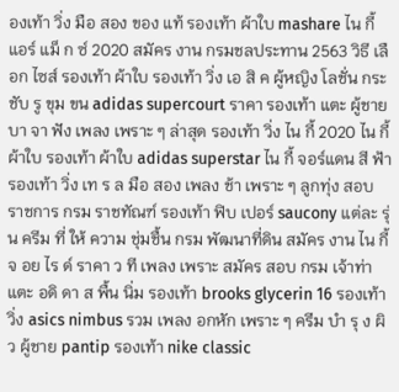องเท้า วิ่ง มือ สอง ของ แท้ รองเท้า ผ้าใบ mashare ไน กี้ แอร์ แม็ ก ซ์ 2020 สมัคร งาน กรมชลประทาน 2563 วิธี เลือก ไซส์ รองเท้า ผ้าใบ รองเท้า วิ่ง เอ สิ ค ผู้หญิง โลชั่น กระชับ รู ขุม ขน adidas supercourt ราคา รองเท้า แตะ ผู้ชาย บา จา ฟัง เพลง เพราะ ๆ ล่าสุด รองเท้า วิ่ง ไน กี้ 2020 ไน กี้ ผ้าใบ รองเท้า ผ้าใบ adidas superstar ไน กี้ จอร์แดน สี ฟ้า รองเท้า วิ่ง เท ร ล มือ สอง เพลง ช้า เพราะ ๆ ลูกทุ่ง สอบ ราชการ กรม ราชทัณฑ์ รองเท้า ฟิบ เปอร์ saucony แต่ละ รุ่น ครีม ที่ ให้ ความ ชุ่มชื้น กรม พัฒนาที่ดิน สมัคร งาน ไน กี้ จ อย ไร ด์ ราคา ว ที เพลง เพราะ สมัคร สอบ กรม เจ้าท่า แตะ อดิ ดา ส พื้น นิ่ม รองเท้า brooks glycerin 16 รองเท้า วิ่ง asics nimbus รวม เพลง อกหัก เพราะ ๆ ครีม บํา รุ ง ผิว ผู้ชาย pantip รองเท้า nike classic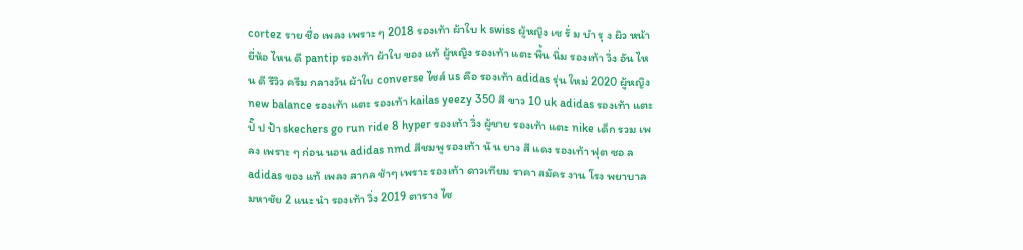cortez ราย ชื่อ เพลง เพราะ ๆ 2018 รองเท้า ผ้าใบ k swiss ผู้หญิง เซ รั่ ม บํา รุ ง ผิว หน้า ยี่ห้อ ไหน ดี pantip รองเท้า ผ้าใบ ของ แท้ ผู้หญิง รองเท้า แตะ พื้น นิ่ม รองเท้า วิ่ง อัน ไหน ดี รีวิว ครีม กลางวัน ผ้าใบ converse ไซส์ us คือ รองเท้า adidas รุ่น ใหม่ 2020 ผู้หญิง new balance รองเท้า แตะ รองเท้า kailas yeezy 350 สี ขาว 10 uk adidas รองเท้า แตะ ปั๊ ป ป้า skechers go run ride 8 hyper รองเท้า วิ่ง ผู้ชาย รองเท้า แตะ nike เด็ก รวม เพลง เพราะ ๆ ก่อน นอน adidas nmd สีชมพู รองเท้า นั น ยาง สี แดง รองเท้า ฟุต ซอ ล adidas ของ แท้ เพลง สากล ช้าๆ เพราะ รองเท้า ดาวเทียม ราคา สมัคร งาน โรง พยาบาล มหาชัย 2 แนะ นํา รองเท้า วิ่ง 2019 ตาราง ไซ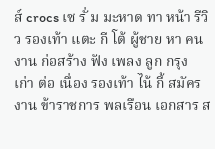ส์ crocs เซ รั่ ม มะหาด ทา หน้า รีวิว รองเท้า แตะ กี โต้ ผู้ชาย หา คน งาน ก่อสร้าง ฟัง เพลง ลูก กรุง เก่า ต่อ เนื่อง รองเท้า ไน้ กี้ สมัคร งาน ข้าราชการ พลเรือน เอกสาร ส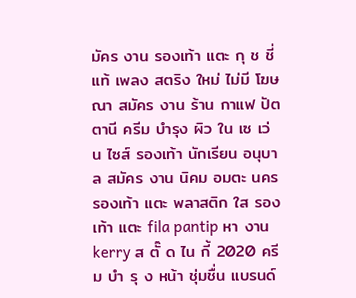มัคร งาน รองเท้า แตะ กุ ช ชี่ แท้ เพลง สตริง ใหม่ ไม่มี โฆษณา สมัคร งาน ร้าน กาแฟ ปัตตานี ครีม บำรุง ผิว ใน เซ เว่ น ไซส์ รองเท้า นักเรียน อนุบาล สมัคร งาน นิคม อมตะ นคร รองเท้า แตะ พลาสติก ใส รองเท้า แตะ fila pantip หา งาน kerry ส ตั๊ ด ไน กี้ 2020 ครีม บํา รุ ง หน้า ชุ่มชื่น แบรนด์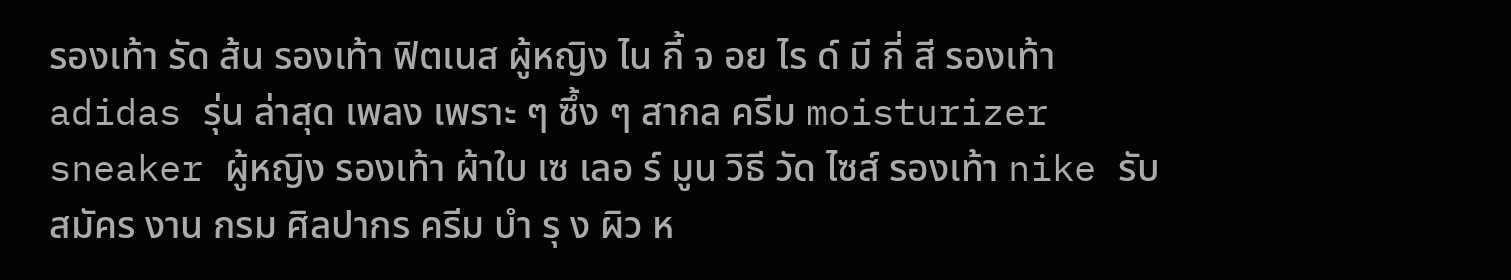รองเท้า รัด ส้น รองเท้า ฟิตเนส ผู้หญิง ไน กี้ จ อย ไร ด์ มี กี่ สี รองเท้า adidas รุ่น ล่าสุด เพลง เพราะ ๆ ซึ้ง ๆ สากล ครีม moisturizer sneaker ผู้หญิง รองเท้า ผ้าใบ เซ เลอ ร์ มูน วิธี วัด ไซส์ รองเท้า nike รับ สมัคร งาน กรม ศิลปากร ครีม บํา รุ ง ผิว ห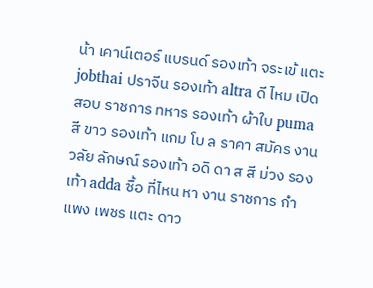น้า เคาน์เตอร์ แบรนด์ รองเท้า จระเข้ แตะ jobthai ปราจีน รองเท้า altra ดี ไหม เปิด สอบ ราชการ ทหาร รองเท้า ผ้าใบ puma สี ขาว รองเท้า แกม โบ ล ราคา สมัคร งาน วลัย ลักษณ์ รองเท้า อดิ ดา ส สี ม่วง รองเท้า adda ซื้อ ที่ไหน หา งาน ราชการ กํา แพง เพชร แตะ ดาว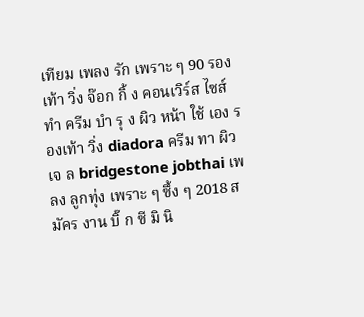เทียม เพลง รัก เพราะ ๆ 90 รองเท้า วิ่ง จ๊อก กิ้ ง คอนเวิร์ส ไซส์ ทํา ครีม บํา รุ ง ผิว หน้า ใช้ เอง รองเท้า วิ่ง diadora ครีม ทา ผิว เจ ล bridgestone jobthai เพลง ลูกทุ่ง เพราะ ๆ ซึ้ง ๆ 2018 สมัคร งาน บิ๊ ก ซี มิ นิ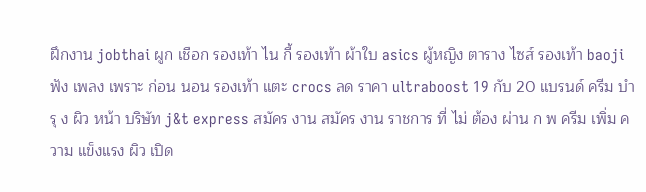ฝึกงาน jobthai ผูก เชือก รองเท้า ไน กี้ รองเท้า ผ้าใบ asics ผู้หญิง ตาราง ไซส์ รองเท้า baoji ฟัง เพลง เพราะ ก่อน นอน รองเท้า แตะ crocs ลด ราคา ultraboost 19 กับ 20 แบรนด์ ครีม บํา รุ ง ผิว หน้า บริษัท j&t express สมัคร งาน สมัคร งาน ราชการ ที่ ไม่ ต้อง ผ่าน ก พ ครีม เพิ่ม ความ แข็งแรง ผิว เปิด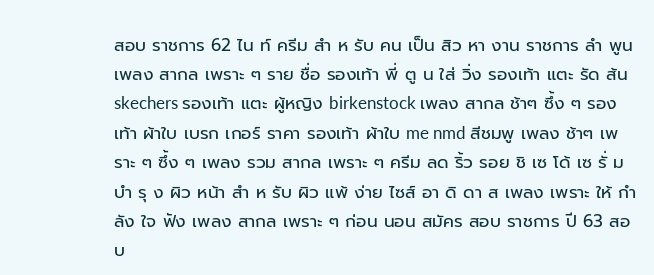สอบ ราชการ 62 ไน ท์ ครีม สํา ห รับ คน เป็น สิว หา งาน ราชการ ลํา พูน เพลง สากล เพราะ ๆ ราย ชื่อ รองเท้า พี่ ตู น ใส่ วิ่ง รองเท้า แตะ รัด ส้น skechers รองเท้า แตะ ผู้หญิง birkenstock เพลง สากล ช้าๆ ซึ้ง ๆ รองเท้า ผ้าใบ เบรก เกอร์ ราคา รองเท้า ผ้าใบ me nmd สีชมพู เพลง ช้าๆ เพราะ ๆ ซึ้ง ๆ เพลง รวม สากล เพราะ ๆ ครีม ลด ริ้ว รอย ชิ เซ โด้ เซ รั่ ม บํา รุ ง ผิว หน้า สํา ห รับ ผิว แพ้ ง่าย ไซส์ อา ดิ ดา ส เพลง เพราะ ให้ กํา ลัง ใจ ฟัง เพลง สากล เพราะ ๆ ก่อน นอน สมัคร สอบ ราชการ ปี 63 สอบ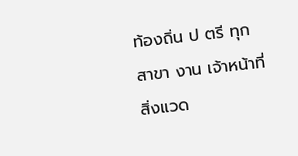ท้องถิ่น ป ตรี ทุก สาขา งาน เจ้าหน้าที่ สิ่งแวด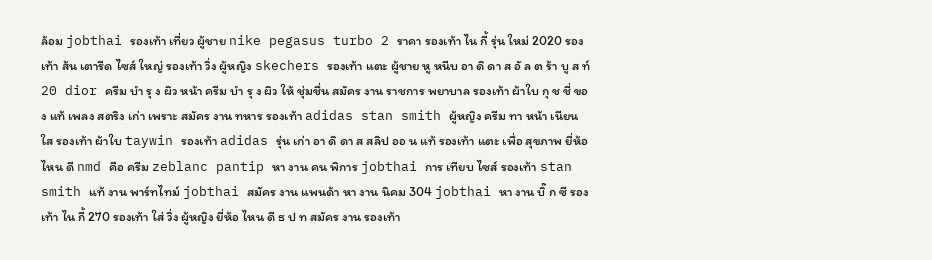ล้อม jobthai รองเท้า เที่ยว ผู้ชาย nike pegasus turbo 2 ราคา รองเท้า ไน กี้ รุ่น ใหม่ 2020 รองเท้า ส้น เตารีด ไซส์ ใหญ่ รองเท้า วิ่ง ผู้หญิง skechers รองเท้า แตะ ผู้ชาย หู หนีบ อา ดิ ดา ส อั ล ต ร้า บู ส ท์ 20 dior ครีม บํา รุ ง ผิว หน้า ครีม บํา รุ ง ผิว ให้ ชุ่มชื่น สมัคร งาน ราชการ พยาบาล รองเท้า ผ้าใบ กุ ช ชี่ ของ แท้ เพลง สตริง เก่า เพราะ สมัคร งาน ทหาร รองเท้า adidas stan smith ผู้หญิง ครีม ทา หน้า เนียน ใส รองเท้า ผ้าใบ taywin รองเท้า adidas รุ่น เก่า อา ดิ ดา ส สลิป ออ น แท้ รองเท้า แตะ เพื่อ สุขภาพ ยี่ห้อ ไหน ดี nmd คือ ครีม zeblanc pantip หา งาน คน พิการ jobthai การ เทียบ ไซส์ รองเท้า stan smith แท้ งาน พาร์ทไทม์ jobthai สมัคร งาน แพนด้า หา งาน นิคม 304 jobthai หา งาน บิ๊ ก ซี รองเท้า ไน กี้ 270 รองเท้า ใส่ วิ่ง ผู้หญิง ยี่ห้อ ไหน ดี ธ ป ท สมัคร งาน รองเท้า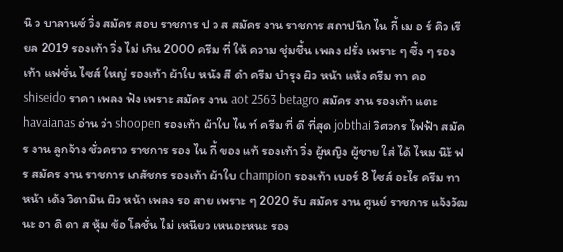นิ ว บาลานซ์ วิ่ง สมัคร สอบ ราชการ ป ว ส สมัคร งาน ราชการ สถาปนิก ไน กี้ เม อ ร์ คิว เรี ยล 2019 รองเท้า วิ่ง ไม่ เกิน 2000 ครีม ที่ ให้ ความ ชุ่มชื้น เพลง ฝรั่ง เพราะ ๆ ซึ้ง ๆ รองเท้า แฟชั่น ไซส์ ใหญ่ รองเท้า ผ้าใบ หนัง สี ดำ ครีม บำรุง ผิว หน้า แห้ง ครีม ทา คอ shiseido ราคา เพลง ฟัง เพราะ สมัคร งาน aot 2563 betagro สมัคร งาน รองเท้า แตะ havaianas อ่าน ว่า shoopen รองเท้า ผ้าใบ ไน ท์ ครีม ที่ ดี ที่สุด jobthai วิศวกร ไฟฟ้า สมัคร งาน ลูกจ้าง ชั่วคราว ราชการ รอง ไน กี้ ของ แท้ รองเท้า วิ่ง ผู้หญิง ผู้ชาย ใส่ ได้ ไหม นิะ้ ฟ ร สมัคร งาน ราชการ เภสัชกร รองเท้า ผ้าใบ champion รองเท้า เบอร์ 8 ไซส์ อะไร ครีม ทา หน้า เด้ง วิตามิน ผิว หน้า เพลง รอ สาย เพราะ ๆ 2020 รับ สมัคร งาน ศูนย์ ราชการ แจ้งวัฒนะ อา ดิ ดา ส หุ้ม ข้อ โลชั่น ไม่ เหนียว เหนอะหนะ รอง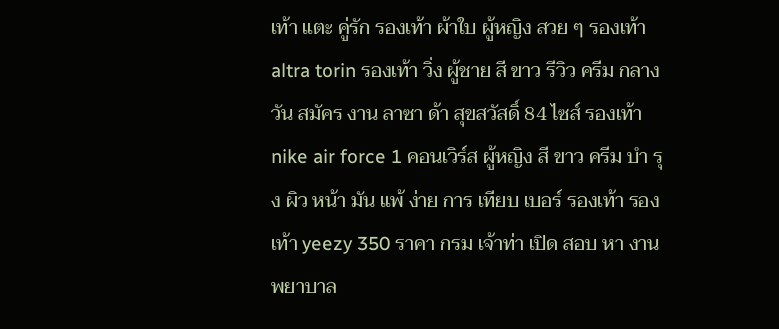เท้า แตะ คู่รัก รองเท้า ผ้าใบ ผู้หญิง สวย ๆ รองเท้า altra torin รองเท้า วิ่ง ผู้ชาย สี ขาว รีวิว ครีม กลางวัน สมัคร งาน ลาซา ด้า สุขสวัสดิ์ 84 ไซส์ รองเท้า nike air force 1 คอนเวิร์ส ผู้หญิง สี ขาว ครีม บํา รุ ง ผิว หน้า มัน แพ้ ง่าย การ เทียบ เบอร์ รองเท้า รองเท้า yeezy 350 ราคา กรม เจ้าท่า เปิด สอบ หา งาน พยาบาล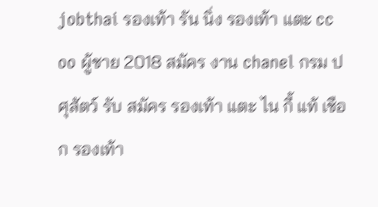jobthai รองเท้า รัน นิ่ง รองเท้า แตะ cc oo ผู้ชาย 2018 สมัคร งาน chanel กรม ปศุสัตว์ รับ สมัคร รองเท้า แตะ ไน กี้ แท้ เชือก รองเท้า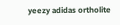yeezy adidas ortholite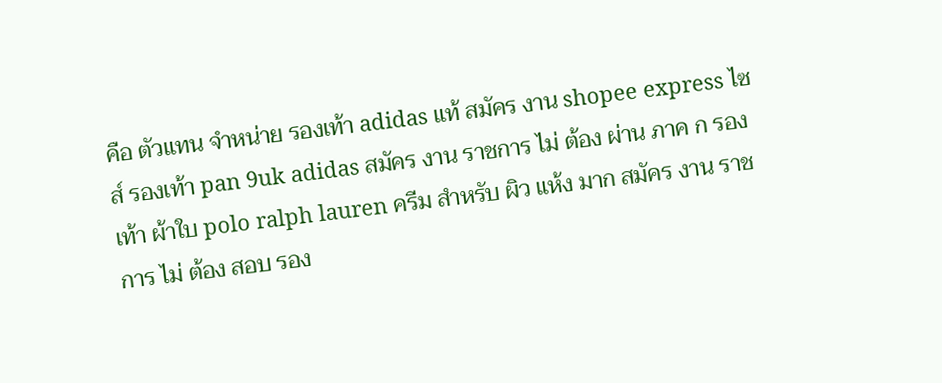คือ ตัวแทน จำหน่าย รองเท้า adidas แท้ สมัคร งาน shopee express ไซส์ รองเท้า pan 9uk adidas สมัคร งาน ราชการ ไม่ ต้อง ผ่าน ภาค ก รองเท้า ผ้าใบ polo ralph lauren ครีม สำหรับ ผิว แห้ง มาก สมัคร งาน ราชการ ไม่ ต้อง สอบ รอง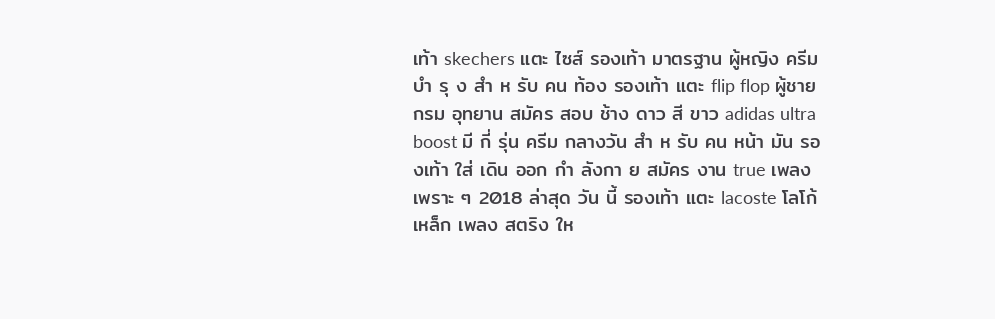เท้า skechers แตะ ไซส์ รองเท้า มาตรฐาน ผู้หญิง ครีม บํา รุ ง สํา ห รับ คน ท้อง รองเท้า แตะ flip flop ผู้ชาย กรม อุทยาน สมัคร สอบ ช้าง ดาว สี ขาว adidas ultra boost มี กี่ รุ่น ครีม กลางวัน สํา ห รับ คน หน้า มัน รองเท้า ใส่ เดิน ออก กํา ลังกา ย สมัคร งาน true เพลง เพราะ ๆ 2018 ล่าสุด วัน นี้ รองเท้า แตะ lacoste โลโก้ เหล็ก เพลง สตริง ให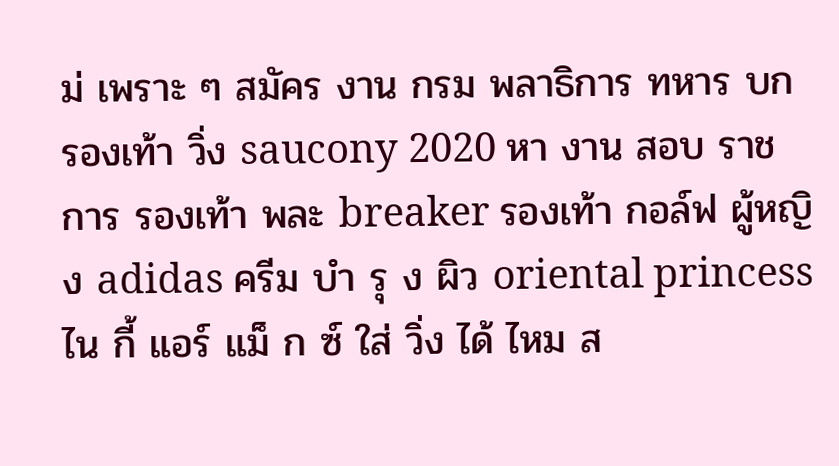ม่ เพราะ ๆ สมัคร งาน กรม พลาธิการ ทหาร บก รองเท้า วิ่ง saucony 2020 หา งาน สอบ ราชการ รองเท้า พละ breaker รองเท้า กอล์ฟ ผู้หญิง adidas ครีม บํา รุ ง ผิว oriental princess ไน กี้ แอร์ แม็ ก ซ์ ใส่ วิ่ง ได้ ไหม ส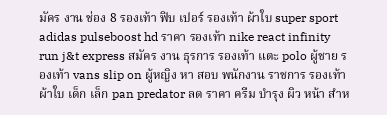มัคร งาน ช่อง 8 รองเท้า ฟิบ เปอร์ รองเท้า ผ้าใบ super sport adidas pulseboost hd ราคา รองเท้า nike react infinity run j&t express สมัคร งาน ธุรการ รองเท้า แตะ polo ผู้ชาย รองเท้า vans slip on ผู้หญิง หา สอบ พนักงาน ราชการ รองเท้า ผ้าใบ เด็ก เล็ก pan predator ลด ราคา ครีม บำรุง ผิว หน้า สำห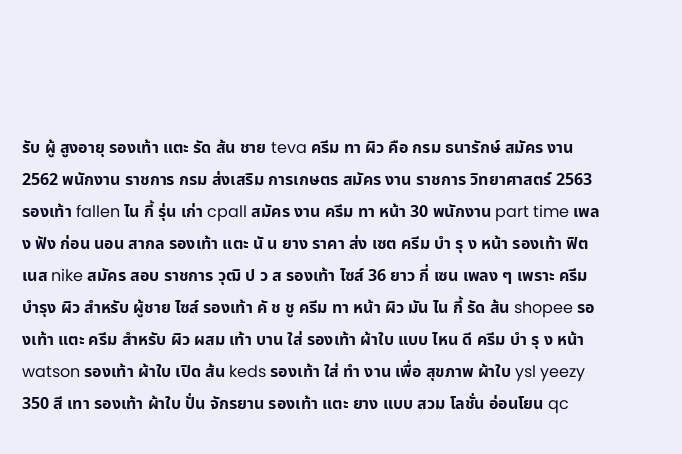รับ ผู้ สูงอายุ รองเท้า แตะ รัด ส้น ชาย teva ครีม ทา ผิว คือ กรม ธนารักษ์ สมัคร งาน 2562 พนักงาน ราชการ กรม ส่งเสริม การเกษตร สมัคร งาน ราชการ วิทยาศาสตร์ 2563 รองเท้า fallen ไน กี้ รุ่น เก่า cpall สมัคร งาน ครีม ทา หน้า 30 พนักงาน part time เพลง ฟัง ก่อน นอน สากล รองเท้า แตะ นั น ยาง ราคา ส่ง เซต ครีม บํา รุ ง หน้า รองเท้า ฟิตเนส nike สมัคร สอบ ราชการ วุฒิ ป ว ส รองเท้า ไซส์ 36 ยาว กี่ เซน เพลง ๆ เพราะ ครีม บำรุง ผิว สำหรับ ผู้ชาย ไซส์ รองเท้า คั ช ชู ครีม ทา หน้า ผิว มัน ไน กี้ รัด ส้น shopee รองเท้า แตะ ครีม สำหรับ ผิว ผสม เท้า บาน ใส่ รองเท้า ผ้าใบ แบบ ไหน ดี ครีม บํา รุ ง หน้า watson รองเท้า ผ้าใบ เปิด ส้น keds รองเท้า ใส่ ทํา งาน เพื่อ สุขภาพ ผ้าใบ ysl yeezy 350 สี เทา รองเท้า ผ้าใบ ปั่น จักรยาน รองเท้า แตะ ยาง แบบ สวม โลชั่น อ่อนโยน qc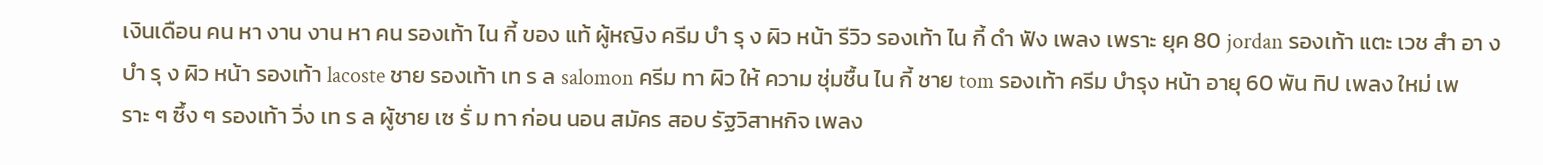เงินเดือน คน หา งาน งาน หา คน รองเท้า ไน กี้ ของ แท้ ผู้หญิง ครีม บํา รุ ง ผิว หน้า รีวิว รองเท้า ไน กี้ ดำ ฟัง เพลง เพราะ ยุค 80 jordan รองเท้า แตะ เวช สํา อา ง บํา รุ ง ผิว หน้า รองเท้า lacoste ชาย รองเท้า เท ร ล salomon ครีม ทา ผิว ให้ ความ ชุ่มชื้น ไน กี้ ชาย tom รองเท้า ครีม บำรุง หน้า อายุ 60 พัน ทิป เพลง ใหม่ เพราะ ๆ ซึ้ง ๆ รองเท้า วิ่ง เท ร ล ผู้ชาย เซ รั่ ม ทา ก่อน นอน สมัคร สอบ รัฐวิสาหกิจ เพลง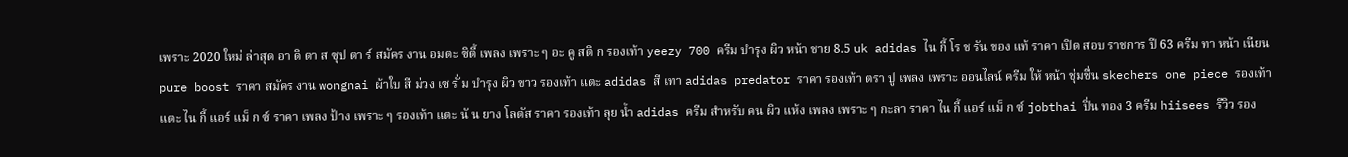เพราะ 2020 ใหม่ ล่าสุด อา ดิ ดา ส ซุป ตา ร์ สมัคร งาน อมตะ ซิตี้ เพลง เพราะ ๆ อะ คู สติ ก รองเท้า yeezy 700 ครีม บำรุง ผิว หน้า ชาย 8.5 uk adidas ไน กี้ โร ช รัน ของ แท้ ราคา เปิด สอบ ราชการ ปี 63 ครีม ทา หน้า เนียน pure boost ราคา สมัคร งาน wongnai ผ้าใบ สี ม่วง เซ รั่ ม บำรุง ผิว ขาว รองเท้า แตะ adidas สี เทา adidas predator ราคา รองเท้า ตรา ปู เพลง เพราะ ออนไลน์ ครีม ให้ หน้า ชุ่มชื่น skechers one piece รองเท้า แตะ ไน กี้ แอร์ แม็ ก ซ์ ราคา เพลง ป้าง เพราะ ๆ รองเท้า แตะ นั น ยาง โลตัส ราคา รองเท้า ลุย น้ำ adidas ครีม สำหรับ คน ผิว แห้ง เพลง เพราะ ๆ กะลา ราคา ไน กี้ แอร์ แม็ ก ซ์ jobthai ปิ่น ทอง 3 ครีม hiisees รีวิว รอง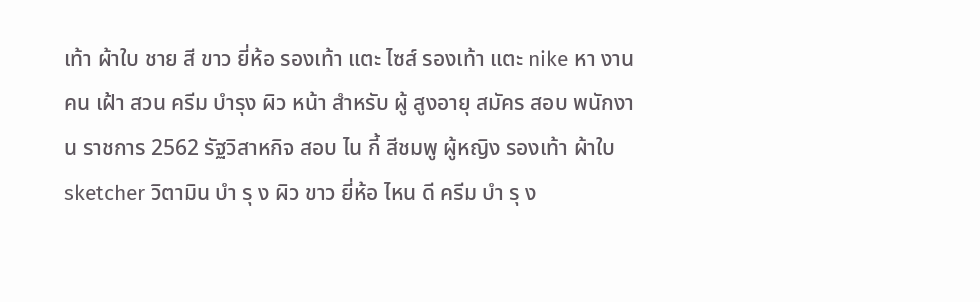เท้า ผ้าใบ ชาย สี ขาว ยี่ห้อ รองเท้า แตะ ไซส์ รองเท้า แตะ nike หา งาน คน เฝ้า สวน ครีม บำรุง ผิว หน้า สำหรับ ผู้ สูงอายุ สมัคร สอบ พนักงาน ราชการ 2562 รัฐวิสาหกิจ สอบ ไน กี้ สีชมพู ผู้หญิง รองเท้า ผ้าใบ sketcher วิตามิน บํา รุ ง ผิว ขาว ยี่ห้อ ไหน ดี ครีม บํา รุ ง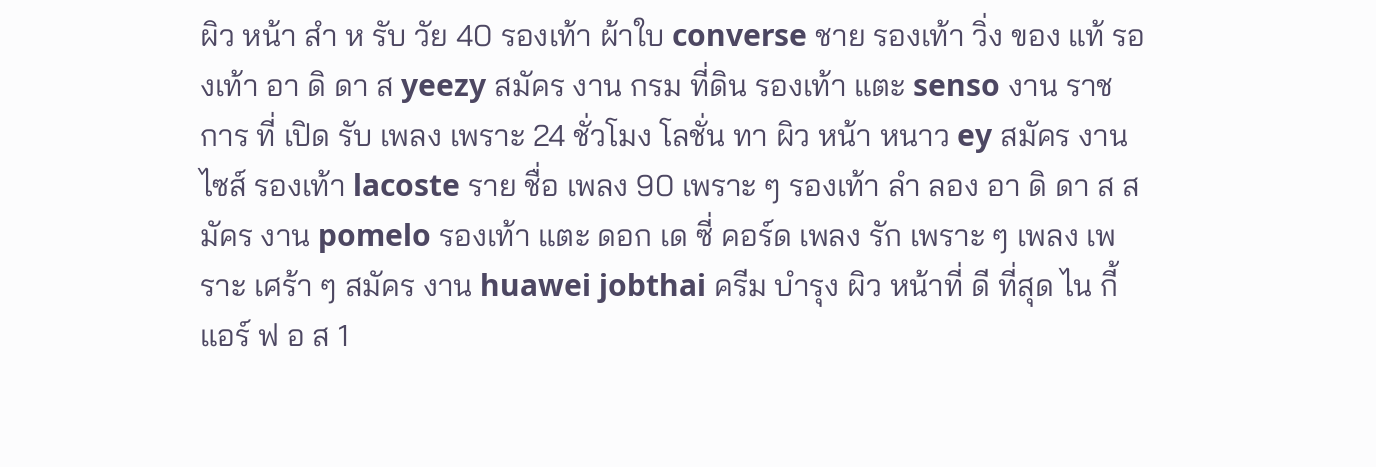ผิว หน้า สํา ห รับ วัย 40 รองเท้า ผ้าใบ converse ชาย รองเท้า วิ่ง ของ แท้ รองเท้า อา ดิ ดา ส yeezy สมัคร งาน กรม ที่ดิน รองเท้า แตะ senso งาน ราชการ ที่ เปิด รับ เพลง เพราะ 24 ชั่วโมง โลชั่น ทา ผิว หน้า หนาว ey สมัคร งาน ไซส์ รองเท้า lacoste ราย ชื่อ เพลง 90 เพราะ ๆ รองเท้า ลํา ลอง อา ดิ ดา ส สมัคร งาน pomelo รองเท้า แตะ ดอก เด ซี่ คอร์ด เพลง รัก เพราะ ๆ เพลง เพราะ เศร้า ๆ สมัคร งาน huawei jobthai ครีม บำรุง ผิว หน้าที่ ดี ที่สุด ไน กี้ แอร์ ฟ อ ส 1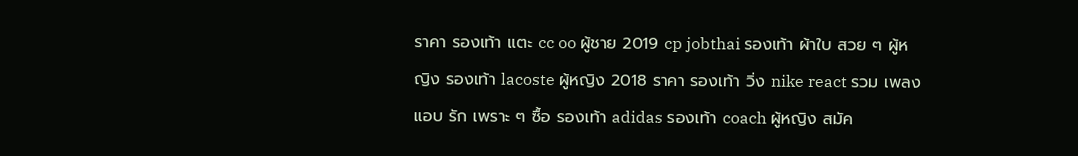ราคา รองเท้า แตะ cc oo ผู้ชาย 2019 cp jobthai รองเท้า ผ้าใบ สวย ๆ ผู้หญิง รองเท้า lacoste ผู้หญิง 2018 ราคา รองเท้า วิ่ง nike react รวม เพลง แอบ รัก เพราะ ๆ ซื้อ รองเท้า adidas รองเท้า coach ผู้หญิง สมัค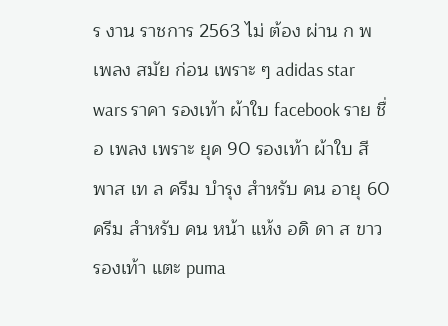ร งาน ราชการ 2563 ไม่ ต้อง ผ่าน ก พ เพลง สมัย ก่อน เพราะ ๆ adidas star wars ราคา รองเท้า ผ้าใบ facebook ราย ชื่อ เพลง เพราะ ยุค 90 รองเท้า ผ้าใบ สี พาส เท ล ครีม บำรุง สำหรับ คน อายุ 60 ครีม สำหรับ คน หน้า แห้ง อดิ ดา ส ขาว รองเท้า แตะ puma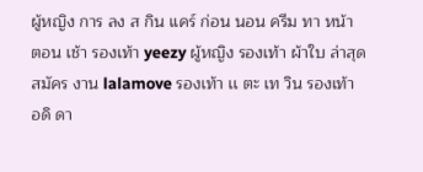ผู้หญิง การ ลง ส กิน แคร์ ก่อน นอน ครีม ทา หน้า ตอน เช้า รองเท้า yeezy ผู้หญิง รองเท้า ผ้าใบ ล่าสุด สมัคร งาน lalamove รองเท้า เเ ตะ เท วิน รองเท้า อดิ ดา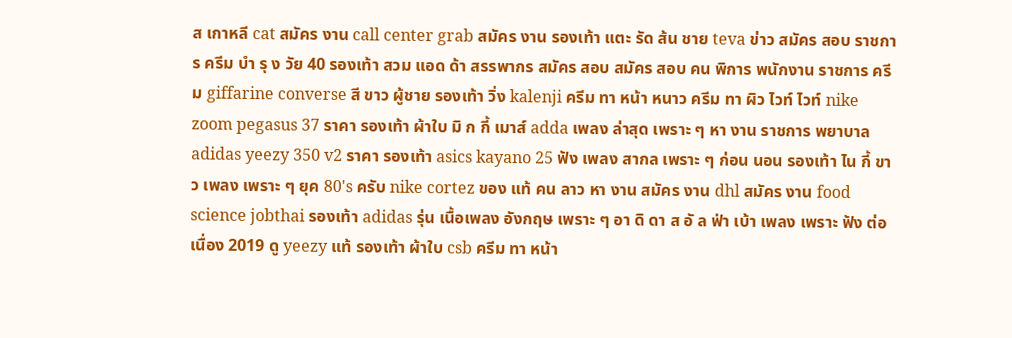ส เกาหลี cat สมัคร งาน call center grab สมัคร งาน รองเท้า แตะ รัด ส้น ชาย teva ข่าว สมัคร สอบ ราชการ ครีม บํา รุ ง วัย 40 รองเท้า สวม แอด ด้า สรรพากร สมัคร สอบ สมัคร สอบ คน พิการ พนักงาน ราชการ ครีม giffarine converse สี ขาว ผู้ชาย รองเท้า วิ่ง kalenji ครีม ทา หน้า หนาว ครีม ทา ผิว ไวท์ ไวท์ nike zoom pegasus 37 ราคา รองเท้า ผ้าใบ มิ ก กี้ เมาส์ adda เพลง ล่าสุด เพราะ ๆ หา งาน ราชการ พยาบาล adidas yeezy 350 v2 ราคา รองเท้า asics kayano 25 ฟัง เพลง สากล เพราะ ๆ ก่อน นอน รองเท้า ไน กี้ ขาว เพลง เพราะ ๆ ยุค 80's ครับ nike cortez ของ แท้ คน ลาว หา งาน สมัคร งาน dhl สมัคร งาน food science jobthai รองเท้า adidas รุ่น เนื้อเพลง อังกฤษ เพราะ ๆ อา ดิ ดา ส อั ล ฟ่า เบ้า เพลง เพราะ ฟัง ต่อ เนื่อง 2019 ดู yeezy แท้ รองเท้า ผ้าใบ csb ครีม ทา หน้า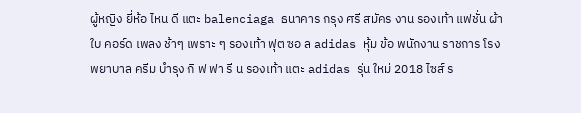ผู้หญิง ยี่ห้อ ไหน ดี แตะ balenciaga ธนาคาร กรุง ศรี สมัคร งาน รองเท้า แฟชั่น ผ้าใบ คอร์ด เพลง ช้าๆ เพราะ ๆ รองเท้า ฟุต ซอ ล adidas หุ้ม ข้อ พนักงาน ราชการ โรง พยาบาล ครีม บำรุง กิ ฟ ฟา รี น รองเท้า แตะ adidas รุ่น ใหม่ 2018 ไซส์ ร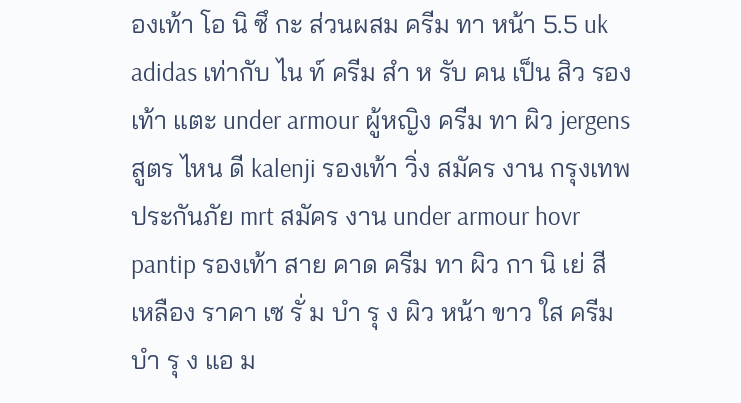องเท้า โอ นิ ซึ กะ ส่วนผสม ครีม ทา หน้า 5.5 uk adidas เท่ากับ ไน ท์ ครีม สํา ห รับ คน เป็น สิว รองเท้า แตะ under armour ผู้หญิง ครีม ทา ผิว jergens สูตร ไหน ดี kalenji รองเท้า วิ่ง สมัคร งาน กรุงเทพ ประกันภัย mrt สมัคร งาน under armour hovr pantip รองเท้า สาย คาด ครีม ทา ผิว กา นิ เย่ สี เหลือง ราคา เซ รั่ ม บํา รุ ง ผิว หน้า ขาว ใส ครีม บํา รุ ง แอ ม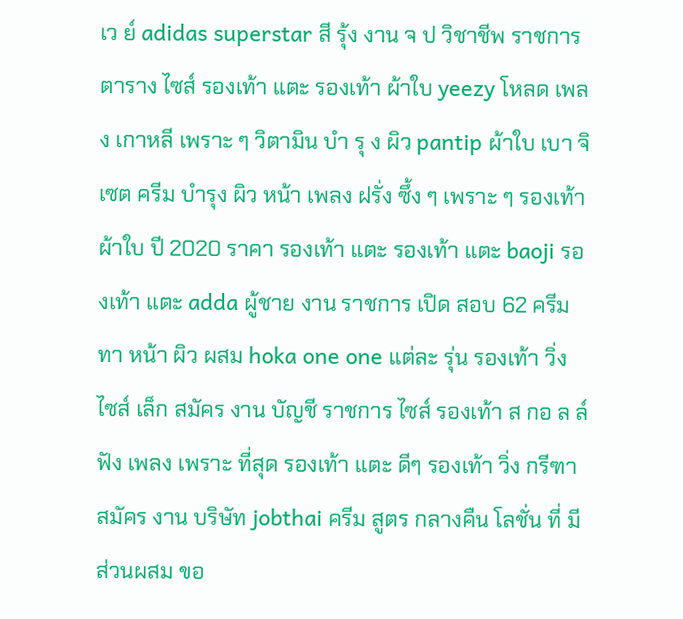เว ย์ adidas superstar สี รุ้ง งาน จ ป วิชาชีพ ราชการ ตาราง ไซส์ รองเท้า แตะ รองเท้า ผ้าใบ yeezy โหลด เพลง เกาหลี เพราะ ๆ วิตามิน บํา รุ ง ผิว pantip ผ้าใบ เบา จิ เซต ครีม บำรุง ผิว หน้า เพลง ฝรั่ง ซึ้ง ๆ เพราะ ๆ รองเท้า ผ้าใบ ปี 2020 ราคา รองเท้า แตะ รองเท้า แตะ baoji รองเท้า แตะ adda ผู้ชาย งาน ราชการ เปิด สอบ 62 ครีม ทา หน้า ผิว ผสม hoka one one แต่ละ รุ่น รองเท้า วิ่ง ไซส์ เล็ก สมัคร งาน บัญชี ราชการ ไซส์ รองเท้า ส กอ ล ล์ ฟัง เพลง เพราะ ที่สุด รองเท้า แตะ ดีๆ รองเท้า วิ่ง กรีฑา สมัคร งาน บริษัท jobthai ครีม สูตร กลางคืน โลชั่น ที่ มี ส่วนผสม ขอ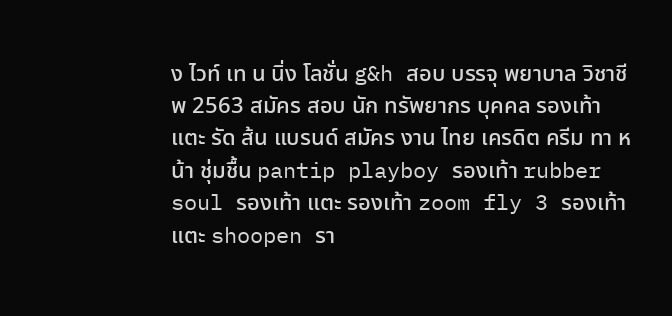ง ไวท์ เท น นิ่ง โลชั่น g&h สอบ บรรจุ พยาบาล วิชาชีพ 2563 สมัคร สอบ นัก ทรัพยากร บุคคล รองเท้า แตะ รัด ส้น แบรนด์ สมัคร งาน ไทย เครดิต ครีม ทา หน้า ชุ่มชื้น pantip playboy รองเท้า rubber soul รองเท้า แตะ รองเท้า zoom fly 3 รองเท้า แตะ shoopen รา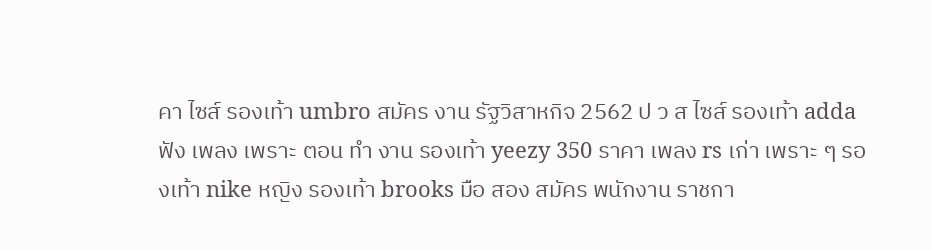คา ไซส์ รองเท้า umbro สมัคร งาน รัฐวิสาหกิจ 2562 ป ว ส ไซส์ รองเท้า adda ฟัง เพลง เพราะ ตอน ทํา งาน รองเท้า yeezy 350 ราคา เพลง rs เก่า เพราะ ๆ รองเท้า nike หญิง รองเท้า brooks มือ สอง สมัคร พนักงาน ราชกา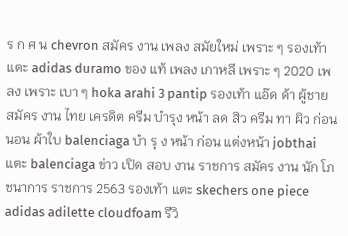ร ก ศ น chevron สมัคร งาน เพลง สมัยใหม่ เพราะ ๆ รองเท้า แตะ adidas duramo ของ แท้ เพลง เกาหลี เพราะ ๆ 2020 เพลง เพราะ เบา ๆ hoka arahi 3 pantip รองเท้า แอ๊ด ด้า ผู้ชาย สมัคร งาน ไทย เครดิต ครีม บำรุง หน้า ลด สิว ครีม ทา ผิว ก่อน นอน ผ้าใบ balenciaga บํา รุ ง หน้า ก่อน แต่งหน้า jobthai แตะ balenciaga ข่าว เปิด สอบ งาน ราชการ สมัคร งาน นัก โภชนาการ ราชการ 2563 รองเท้า แตะ skechers one piece adidas adilette cloudfoam รีวิ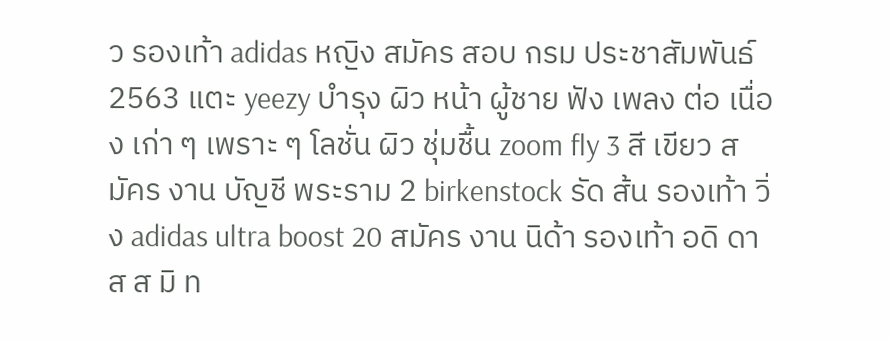ว รองเท้า adidas หญิง สมัคร สอบ กรม ประชาสัมพันธ์ 2563 แตะ yeezy บำรุง ผิว หน้า ผู้ชาย ฟัง เพลง ต่อ เนื่อง เก่า ๆ เพราะ ๆ โลชั่น ผิว ชุ่มชื้น zoom fly 3 สี เขียว สมัคร งาน บัญชี พระราม 2 birkenstock รัด ส้น รองเท้า วิ่ง adidas ultra boost 20 สมัคร งาน นิด้า รองเท้า อดิ ดา ส ส มิ ท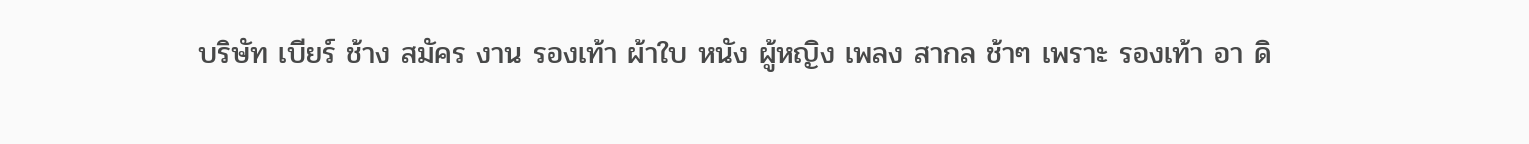บริษัท เบียร์ ช้าง สมัคร งาน รองเท้า ผ้าใบ หนัง ผู้หญิง เพลง สากล ช้าๆ เพราะ รองเท้า อา ดิ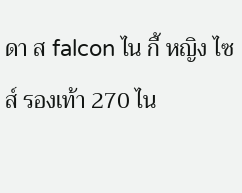ดา ส falcon ไน กี้ หญิง ไซส์ รองเท้า 270 ไน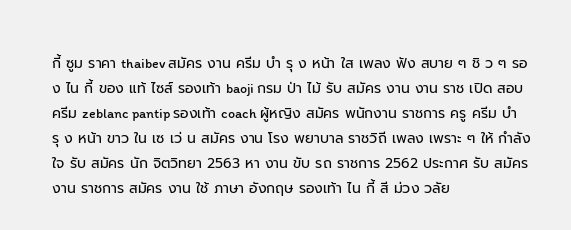กี้ ซูม ราคา thaibev สมัคร งาน ครีม บํา รุ ง หน้า ใส เพลง ฟัง สบาย ๆ ชิ ว ๆ รอง ไน กี้ ของ แท้ ไซส์ รองเท้า baoji กรม ป่า ไม้ รับ สมัคร งาน งาน ราช เปิด สอบ ครีม zeblanc pantip รองเท้า coach ผู้หญิง สมัคร พนักงาน ราชการ ครู ครีม บํา รุ ง หน้า ขาว ใน เซ เว่ น สมัคร งาน โรง พยาบาล ราชวิถี เพลง เพราะ ๆ ให้ กำลังใจ รับ สมัคร นัก จิตวิทยา 2563 หา งาน ขับ รถ ราชการ 2562 ประกาศ รับ สมัคร งาน ราชการ สมัคร งาน ใช้ ภาษา อังกฤษ รองเท้า ไน กี้ สี ม่วง วลัย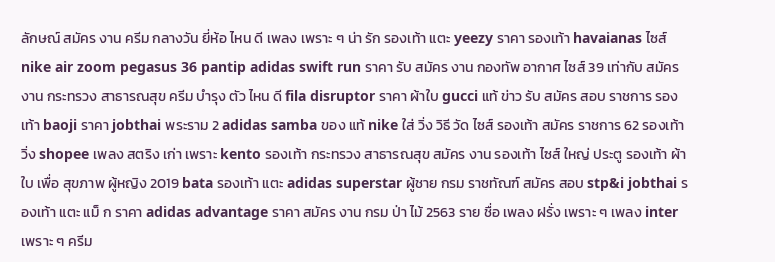ลักษณ์ สมัคร งาน ครีม กลางวัน ยี่ห้อ ไหน ดี เพลง เพราะ ๆ น่า รัก รองเท้า แตะ yeezy ราคา รองเท้า havaianas ไซส์ nike air zoom pegasus 36 pantip adidas swift run ราคา รับ สมัคร งาน กองทัพ อากาศ ไซส์ 39 เท่ากับ สมัคร งาน กระทรวง สาธารณสุข ครีม บำรุง ตัว ไหน ดี fila disruptor ราคา ผ้าใบ gucci แท้ ข่าว รับ สมัคร สอบ ราชการ รองเท้า baoji ราคา jobthai พระราม 2 adidas samba ของ แท้ nike ใส่ วิ่ง วิธี วัด ไซส์ รองเท้า สมัคร ราชการ 62 รองเท้า วิ่ง shopee เพลง สตริง เก่า เพราะ kento รองเท้า กระทรวง สาธารณสุข สมัคร งาน รองเท้า ไซส์ ใหญ่ ประตู รองเท้า ผ้าใบ เพื่อ สุขภาพ ผู้หญิง 2019 bata รองเท้า แตะ adidas superstar ผู้ชาย กรม ราชทัณฑ์ สมัคร สอบ stp&i jobthai รองเท้า แตะ แม็ ก ราคา adidas advantage ราคา สมัคร งาน กรม ป่า ไม้ 2563 ราย ชื่อ เพลง ฝรั่ง เพราะ ๆ เพลง inter เพราะ ๆ ครีม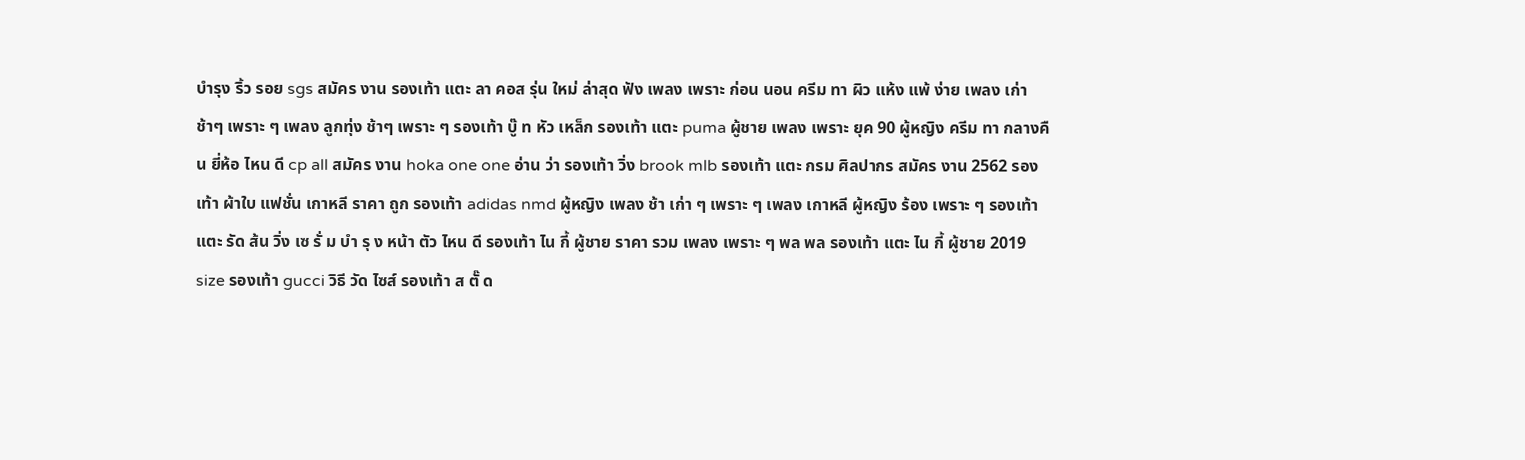บำรุง ริ้ว รอย sgs สมัคร งาน รองเท้า แตะ ลา คอส รุ่น ใหม่ ล่าสุด ฟัง เพลง เพราะ ก่อน นอน ครีม ทา ผิว แห้ง แพ้ ง่าย เพลง เก่า ช้าๆ เพราะ ๆ เพลง ลูกทุ่ง ช้าๆ เพราะ ๆ รองเท้า บู๊ ท หัว เหล็ก รองเท้า แตะ puma ผู้ชาย เพลง เพราะ ยุค 90 ผู้หญิง ครีม ทา กลางคืน ยี่ห้อ ไหน ดี cp all สมัคร งาน hoka one one อ่าน ว่า รองเท้า วิ่ง brook mlb รองเท้า แตะ กรม ศิลปากร สมัคร งาน 2562 รองเท้า ผ้าใบ แฟชั่น เกาหลี ราคา ถูก รองเท้า adidas nmd ผู้หญิง เพลง ช้า เก่า ๆ เพราะ ๆ เพลง เกาหลี ผู้หญิง ร้อง เพราะ ๆ รองเท้า แตะ รัด ส้น วิ่ง เซ รั่ ม บํา รุ ง หน้า ตัว ไหน ดี รองเท้า ไน กี้ ผู้ชาย ราคา รวม เพลง เพราะ ๆ พล พล รองเท้า แตะ ไน กี้ ผู้ชาย 2019 size รองเท้า gucci วิธี วัด ไซส์ รองเท้า ส ตั๊ ด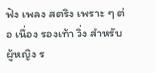ฟัง เพลง สตริง เพราะ ๆ ต่อ เนื่อง รองเท้า วิ่ง สำหรับ ผู้หญิง ร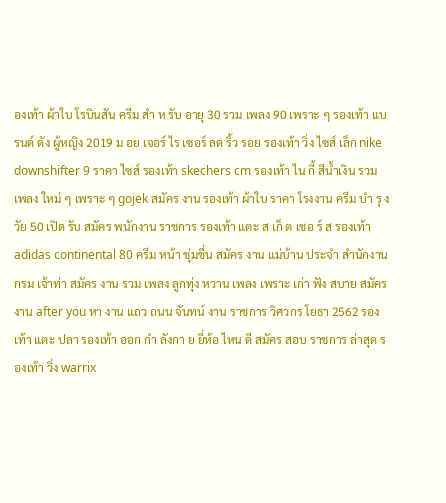องเท้า ผ้าใบ โรบินสัน ครีม สํา ห รับ อายุ 30 รวม เพลง 90 เพราะ ๆ รองเท้า แบรนด์ ดัง ผู้หญิง 2019 ม อย เจอร์ ไร เซอร์ ลด ริ้ว รอย รองเท้า วิ่ง ไซส์ เล็ก nike downshifter 9 ราคา ไซส์ รองเท้า skechers cm รองเท้า ไน กี้ สีน้ำเงิน รวม เพลง ใหม่ ๆ เพราะ ๆ gojek สมัคร งาน รองเท้า ผ้าใบ ราคา โรงงาน ครีม บํา รุ ง วัย 50 เปิด รับ สมัคร พนักงาน ราชการ รองเท้า แตะ ส เก็ ต เชอ ร์ ส รองเท้า adidas continental 80 ครีม หน้า ชุ่มชื่น สมัคร งาน แม่บ้าน ประจำ สำนักงาน กรม เจ้าท่า สมัคร งาน รวม เพลง ลูกทุ่ง หวาน เพลง เพราะ เก่า ฟัง สบาย สมัคร งาน after you หา งาน แถว ถนน จันทน์ งาน ราชการ วิศวกร โยธา 2562 รองเท้า แตะ ปลา รองเท้า ออก กํา ลังกา ย ยี่ห้อ ไหน ดี สมัคร สอบ ราชการ ล่าสุด รองเท้า วิ่ง warrix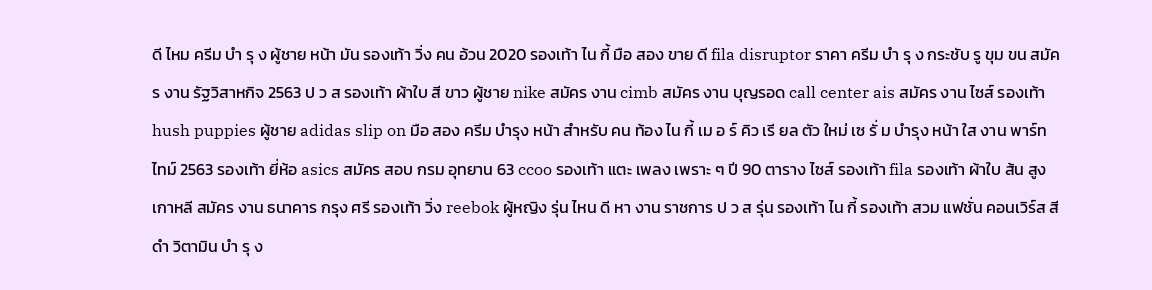ดี ไหม ครีม บํา รุ ง ผู้ชาย หน้า มัน รองเท้า วิ่ง คน อ้วน 2020 รองเท้า ไน กี้ มือ สอง ขาย ดี fila disruptor ราคา ครีม บํา รุ ง กระชับ รู ขุม ขน สมัคร งาน รัฐวิสาหกิจ 2563 ป ว ส รองเท้า ผ้าใบ สี ขาว ผู้ชาย nike สมัคร งาน cimb สมัคร งาน บุญรอด call center ais สมัคร งาน ไซส์ รองเท้า hush puppies ผู้ชาย adidas slip on มือ สอง ครีม บำรุง หน้า สำหรับ คน ท้อง ไน กี้ เม อ ร์ คิว เรี ยล ตัว ใหม่ เซ รั่ ม บำรุง หน้า ใส งาน พาร์ทไทม์ 2563 รองเท้า ยี่ห้อ asics สมัคร สอบ กรม อุทยาน 63 ccoo รองเท้า แตะ เพลง เพราะ ๆ ปี 90 ตาราง ไซส์ รองเท้า fila รองเท้า ผ้าใบ ส้น สูง เกาหลี สมัคร งาน ธนาคาร กรุง ศรี รองเท้า วิ่ง reebok ผู้หญิง รุ่น ไหน ดี หา งาน ราชการ ป ว ส รุ่น รองเท้า ไน กี้ รองเท้า สวม แฟชั่น คอนเวิร์ส สี ดำ วิตามิน บํา รุ ง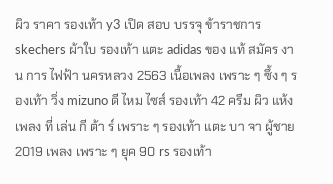ผิว ราคา รองเท้า y3 เปิด สอบ บรรจุ ข้าราชการ skechers ผ้าใบ รองเท้า แตะ adidas ของ แท้ สมัคร งาน การ ไฟฟ้า นครหลวง 2563 เนื้อเพลง เพราะ ๆ ซึ้ง ๆ รองเท้า วิ่ง mizuno ดี ไหม ไซส์ รองเท้า 42 ครีม ผิว แห้ง เพลง ที่ เล่น กี ต้า ร์ เพราะ ๆ รองเท้า แตะ บา จา ผู้ชาย 2019 เพลง เพราะ ๆ ยุค 90 rs รองเท้า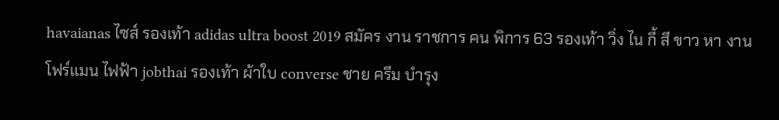havaianas ไซส์ รองเท้า adidas ultra boost 2019 สมัคร งาน ราชการ คน พิการ 63 รองเท้า วิ่ง ไน กี้ สี ขาว หา งาน โฟร์แมน ไฟฟ้า jobthai รองเท้า ผ้าใบ converse ชาย ครีม บำรุง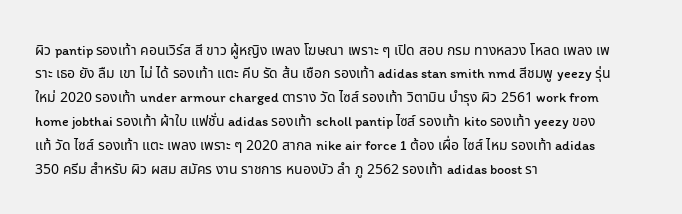ผิว pantip รองเท้า คอนเวิร์ส สี ขาว ผู้หญิง เพลง โฆษณา เพราะ ๆ เปิด สอบ กรม ทางหลวง โหลด เพลง เพราะ เธอ ยัง ลืม เขา ไม่ ได้ รองเท้า แตะ คีบ รัด ส้น เชือก รองเท้า adidas stan smith nmd สีชมพู yeezy รุ่น ใหม่ 2020 รองเท้า under armour charged ตาราง วัด ไซส์ รองเท้า วิตามิน บำรุง ผิว 2561 work from home jobthai รองเท้า ผ้าใบ แฟชั่น adidas รองเท้า scholl pantip ไซส์ รองเท้า kito รองเท้า yeezy ของ แท้ วัด ไซส์ รองเท้า แตะ เพลง เพราะ ๆ 2020 สากล nike air force 1 ต้อง เผื่อ ไซส์ ไหม รองเท้า adidas 350 ครีม สำหรับ ผิว ผสม สมัคร งาน ราชการ หนองบัว ลํา ภู 2562 รองเท้า adidas boost รา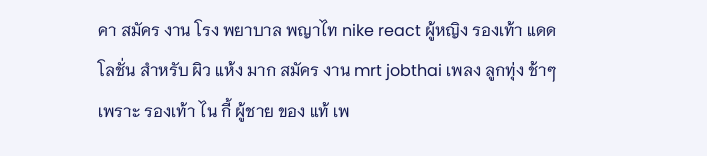คา สมัคร งาน โรง พยาบาล พญาไท nike react ผู้หญิง รองเท้า แดด โลชั่น สำหรับ ผิว แห้ง มาก สมัคร งาน mrt jobthai เพลง ลูกทุ่ง ช้าๆ เพราะ รองเท้า ไน กี้ ผู้ชาย ของ แท้ เพ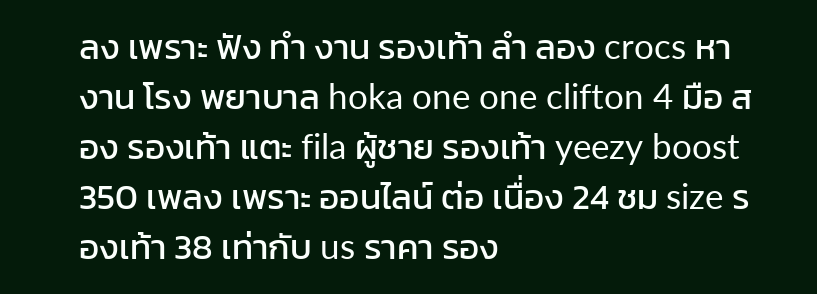ลง เพราะ ฟัง ทํา งาน รองเท้า ลํา ลอง crocs หา งาน โรง พยาบาล hoka one one clifton 4 มือ สอง รองเท้า แตะ fila ผู้ชาย รองเท้า yeezy boost 350 เพลง เพราะ ออนไลน์ ต่อ เนื่อง 24 ชม size รองเท้า 38 เท่ากับ us ราคา รอง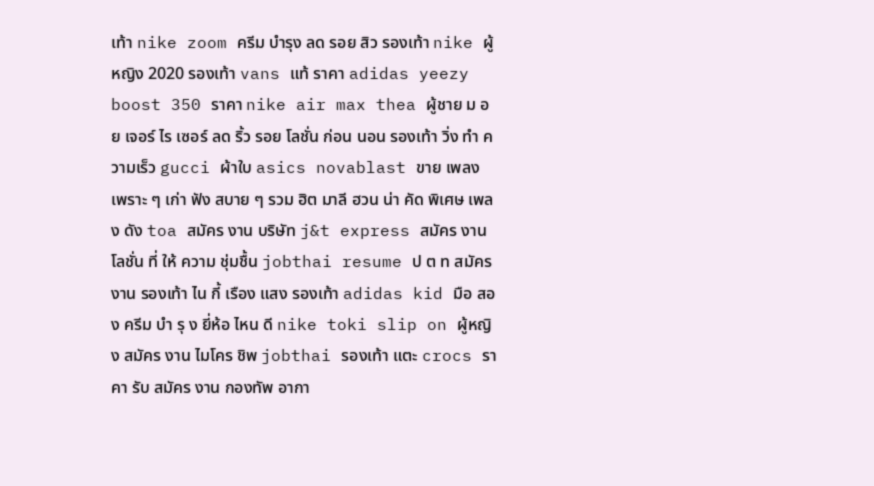เท้า nike zoom ครีม บำรุง ลด รอย สิว รองเท้า nike ผู้หญิง 2020 รองเท้า vans แท้ ราคา adidas yeezy boost 350 ราคา nike air max thea ผู้ชาย ม อย เจอร์ ไร เซอร์ ลด ริ้ว รอย โลชั่น ก่อน นอน รองเท้า วิ่ง ทํา ความเร็ว gucci ผ้าใบ asics novablast ขาย เพลง เพราะ ๆ เก่า ฟัง สบาย ๆ รวม ฮิต มาลี ฮวน น่า คัด พิเศษ เพลง ดัง toa สมัคร งาน บริษัท j&t express สมัคร งาน โลชั่น ที่ ให้ ความ ชุ่มชื้น jobthai resume ป ต ท สมัคร งาน รองเท้า ไน กี้ เรือง แสง รองเท้า adidas kid มือ สอง ครีม บํา รุ ง ยี่ห้อ ไหน ดี nike toki slip on ผู้หญิง สมัคร งาน ไมโคร ชิพ jobthai รองเท้า แตะ crocs ราคา รับ สมัคร งาน กองทัพ อากา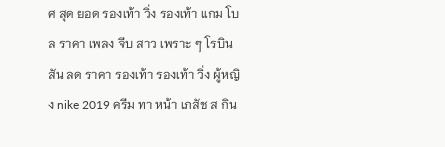ศ สุด ยอด รองเท้า วิ่ง รองเท้า แกม โบ ล ราคา เพลง จีบ สาว เพราะ ๆ โรบินสัน ลด ราคา รองเท้า รองเท้า วิ่ง ผู้หญิง nike 2019 ครีม ทา หน้า เภสัช ส กิน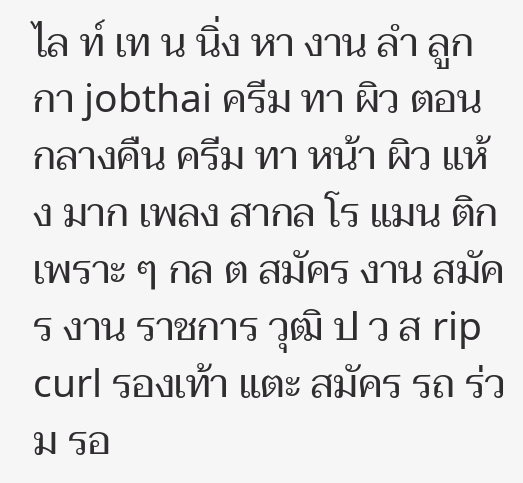ไล ท์ เท น นิ่ง หา งาน ลํา ลูก กา jobthai ครีม ทา ผิว ตอน กลางคืน ครีม ทา หน้า ผิว แห้ง มาก เพลง สากล โร แมน ติก เพราะ ๆ กล ต สมัคร งาน สมัคร งาน ราชการ วุฒิ ป ว ส rip curl รองเท้า แตะ สมัคร รถ ร่วม รอ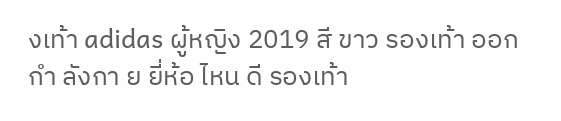งเท้า adidas ผู้หญิง 2019 สี ขาว รองเท้า ออก กํา ลังกา ย ยี่ห้อ ไหน ดี รองเท้า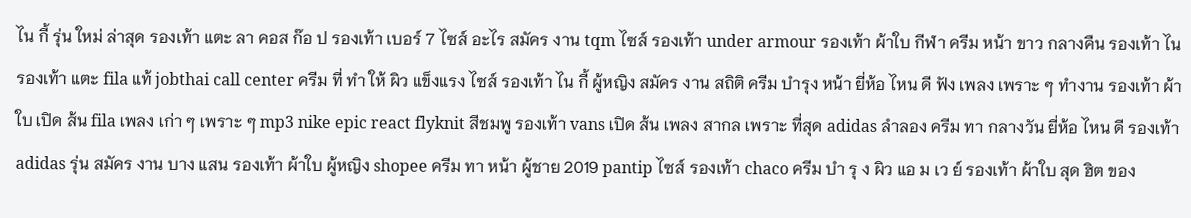ไน กี้ รุ่น ใหม่ ล่าสุด รองเท้า แตะ ลา คอส ก๊อ ป รองเท้า เบอร์ 7 ไซส์ อะไร สมัคร งาน tqm ไซส์ รองเท้า under armour รองเท้า ผ้าใบ กีฬา ครีม หน้า ขาว กลางคืน รองเท้า ไน รองเท้า แตะ fila แท้ jobthai call center ครีม ที่ ทํา ให้ ผิว แข็งแรง ไซส์ รองเท้า ไน กี้ ผู้หญิง สมัคร งาน สถิติ ครีม บำรุง หน้า ยี่ห้อ ไหน ดี ฟัง เพลง เพราะ ๆ ทำงาน รองเท้า ผ้าใบ เปิด ส้น fila เพลง เก่า ๆ เพราะ ๆ mp3 nike epic react flyknit สีชมพู รองเท้า vans เปิด ส้น เพลง สากล เพราะ ที่สุด adidas ลำลอง ครีม ทา กลางวัน ยี่ห้อ ไหน ดี รองเท้า adidas รุ่น สมัคร งาน บาง แสน รองเท้า ผ้าใบ ผู้หญิง shopee ครีม ทา หน้า ผู้ชาย 2019 pantip ไซส์ รองเท้า chaco ครีม บํา รุ ง ผิว แอ ม เว ย์ รองเท้า ผ้าใบ สุด ฮิต ของ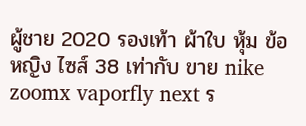ผู้ชาย 2020 รองเท้า ผ้าใบ หุ้ม ข้อ หญิง ไซส์ 38 เท่ากับ ขาย nike zoomx vaporfly next ร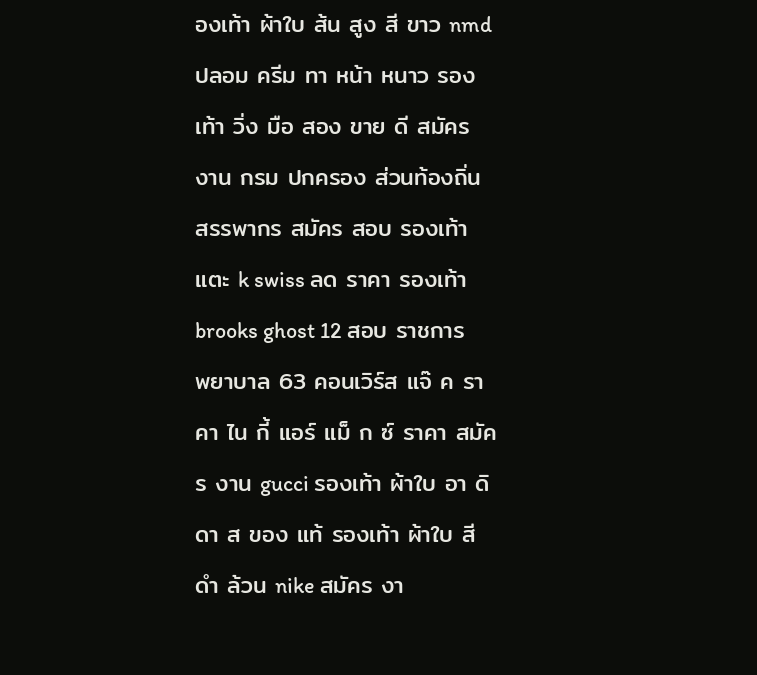องเท้า ผ้าใบ ส้น สูง สี ขาว nmd ปลอม ครีม ทา หน้า หนาว รองเท้า วิ่ง มือ สอง ขาย ดี สมัคร งาน กรม ปกครอง ส่วนท้องถิ่น สรรพากร สมัคร สอบ รองเท้า แตะ k swiss ลด ราคา รองเท้า brooks ghost 12 สอบ ราชการ พยาบาล 63 คอนเวิร์ส แจ๊ ค ราคา ไน กี้ แอร์ แม็ ก ซ์ ราคา สมัคร งาน gucci รองเท้า ผ้าใบ อา ดิ ดา ส ของ แท้ รองเท้า ผ้าใบ สี ดํา ล้วน nike สมัคร งา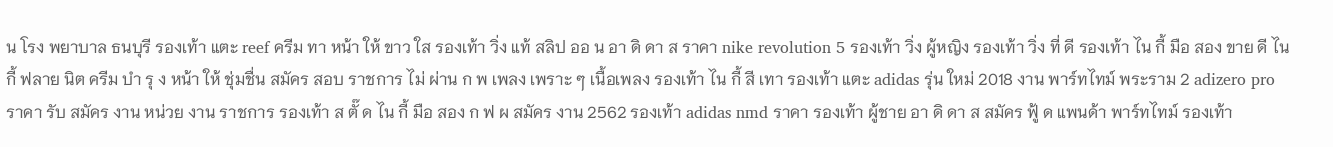น โรง พยาบาล ธนบุรี รองเท้า แตะ reef ครีม ทา หน้า ให้ ขาว ใส รองเท้า วิ่ง แท้ สลิป ออ น อา ดิ ดา ส ราคา nike revolution 5 รองเท้า วิ่ง ผู้หญิง รองเท้า วิ่ง ที่ ดี รองเท้า ไน กี้ มือ สอง ขาย ดี ไน กี้ ฟลาย นิต ครีม บํา รุ ง หน้า ให้ ชุ่มชื่น สมัคร สอบ ราชการ ไม่ ผ่าน ก พ เพลง เพราะ ๆ เนื้อเพลง รองเท้า ไน กี้ สี เทา รองเท้า แตะ adidas รุ่น ใหม่ 2018 งาน พาร์ทไทม์ พระราม 2 adizero pro ราคา รับ สมัคร งาน หน่วย งาน ราชการ รองเท้า ส ตั๊ ด ไน กี้ มือ สอง ก ฟ ผ สมัคร งาน 2562 รองเท้า adidas nmd ราคา รองเท้า ผู้ชาย อา ดิ ดา ส สมัคร ฟู้ ด แพนด้า พาร์ทไทม์ รองเท้า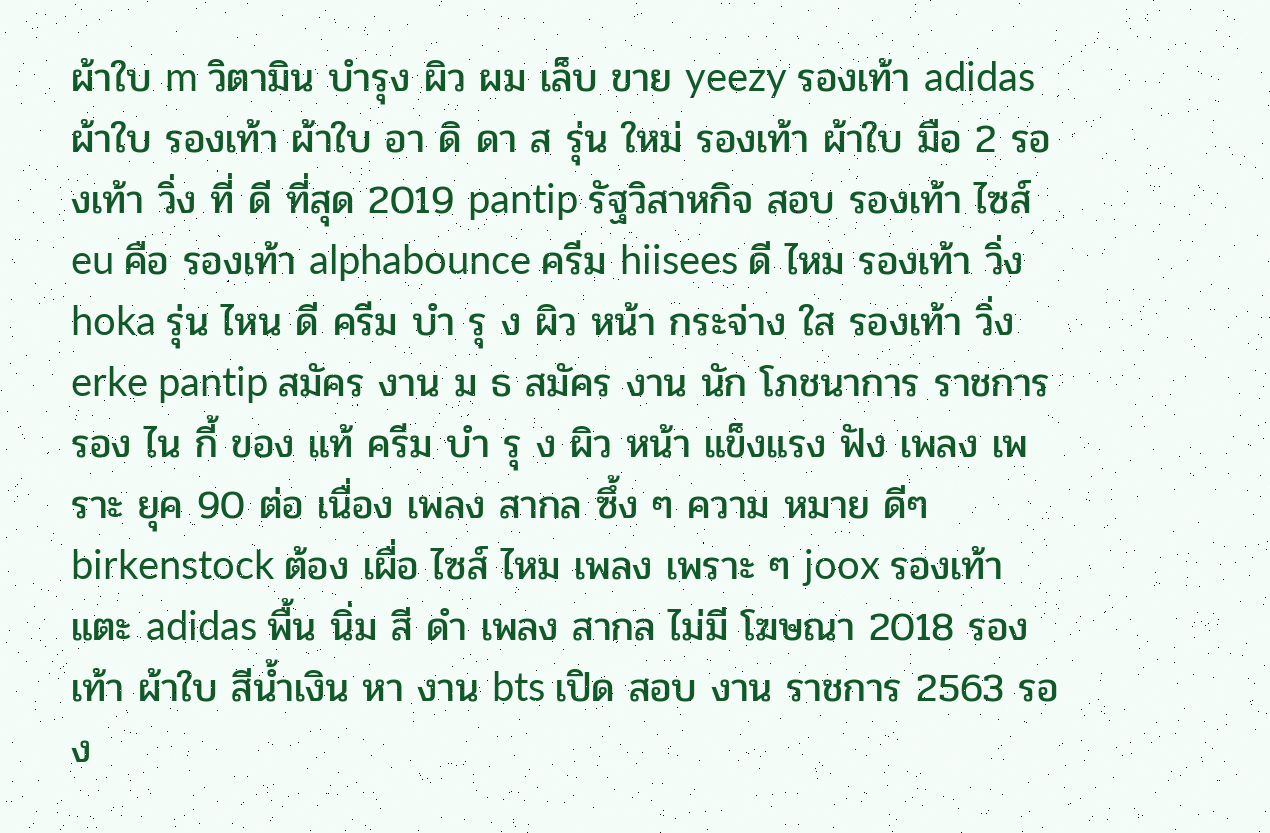ผ้าใบ m วิตามิน บำรุง ผิว ผม เล็บ ขาย yeezy รองเท้า adidas ผ้าใบ รองเท้า ผ้าใบ อา ดิ ดา ส รุ่น ใหม่ รองเท้า ผ้าใบ มือ 2 รองเท้า วิ่ง ที่ ดี ที่สุด 2019 pantip รัฐวิสาหกิจ สอบ รองเท้า ไซส์ eu คือ รองเท้า alphabounce ครีม hiisees ดี ไหม รองเท้า วิ่ง hoka รุ่น ไหน ดี ครีม บํา รุ ง ผิว หน้า กระจ่าง ใส รองเท้า วิ่ง erke pantip สมัคร งาน ม ธ สมัคร งาน นัก โภชนาการ ราชการ รอง ไน กี้ ของ แท้ ครีม บํา รุ ง ผิว หน้า แข็งแรง ฟัง เพลง เพราะ ยุค 90 ต่อ เนื่อง เพลง สากล ซึ้ง ๆ ความ หมาย ดีๆ birkenstock ต้อง เผื่อ ไซส์ ไหม เพลง เพราะ ๆ joox รองเท้า แตะ adidas พื้น นิ่ม สี ดำ เพลง สากล ไม่มี โฆษณา 2018 รองเท้า ผ้าใบ สีน้ำเงิน หา งาน bts เปิด สอบ งาน ราชการ 2563 รอง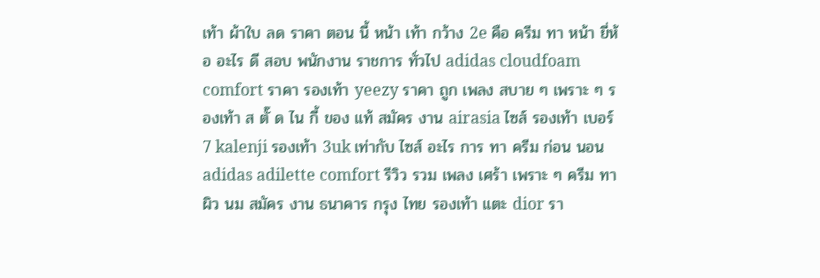เท้า ผ้าใบ ลด ราคา ตอน นี้ หน้า เท้า กว้าง 2e คือ ครีม ทา หน้า ยี่ห้อ อะไร ดี สอบ พนักงาน ราชการ ทั่วไป adidas cloudfoam comfort ราคา รองเท้า yeezy ราคา ถูก เพลง สบาย ๆ เพราะ ๆ รองเท้า ส ตั๊ ด ไน กี้ ของ แท้ สมัคร งาน airasia ไซส์ รองเท้า เบอร์ 7 kalenji รองเท้า 3uk เท่ากับ ไซส์ อะไร การ ทา ครีม ก่อน นอน adidas adilette comfort รีวิว รวม เพลง เศร้า เพราะ ๆ ครีม ทา ผิว นม สมัคร งาน ธนาคาร กรุง ไทย รองเท้า แตะ dior รา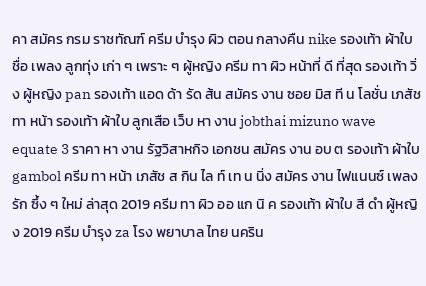คา สมัคร กรม ราชทัณฑ์ ครีม บำรุง ผิว ตอน กลางคืน nike รองเท้า ผ้าใบ ชื่อ เพลง ลูกทุ่ง เก่า ๆ เพราะ ๆ ผู้หญิง ครีม ทา ผิว หน้าที่ ดี ที่สุด รองเท้า วิ่ง ผู้หญิง pan รองเท้า แอด ด้า รัด ส้น สมัคร งาน ซอย มิส ที น โลชั่น เภสัช ทา หน้า รองเท้า ผ้าใบ ลูกเสือ เว็บ หา งาน jobthai mizuno wave equate 3 ราคา หา งาน รัฐวิสาหกิจ เอกชน สมัคร งาน อบ ต รองเท้า ผ้าใบ gambol ครีม ทา หน้า เภสัช ส กิน ไล ท์ เท น นิ่ง สมัคร งาน ไฟแนนซ์ เพลง รัก ซึ้ง ๆ ใหม่ ล่าสุด 2019 ครีม ทา ผิว ออ แก นิ ค รองเท้า ผ้าใบ สี ดํา ผู้หญิง 2019 ครีม บำรุง za โรง พยาบาล ไทย นคริน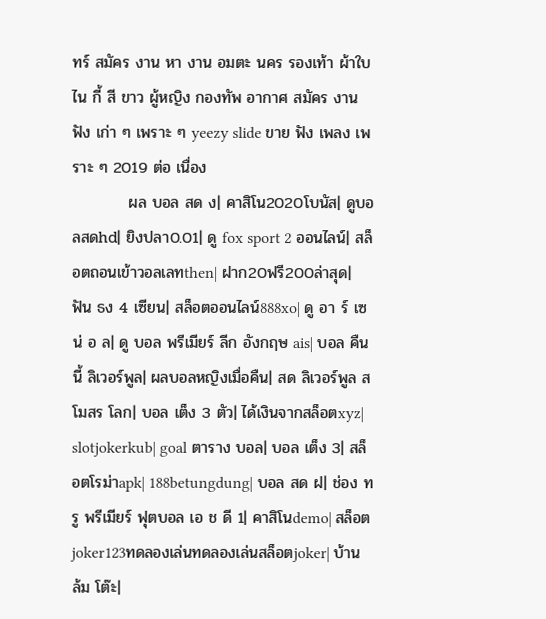ทร์ สมัคร งาน หา งาน อมตะ นคร รองเท้า ผ้าใบ ไน กี้ สี ขาว ผู้หญิง กองทัพ อากาศ สมัคร งาน ฟัง เก่า ๆ เพราะ ๆ yeezy slide ขาย ฟัง เพลง เพราะ ๆ 2019 ต่อ เนื่อง
          ผล บอล สด ง| คาสิโน2020โบนัส| ดูบอลสดhd| ยิงปลา0.01| ดู fox sport 2 ออนไลน์| สล็อตถอนเข้าวอลเลทthen| ฝาก20ฟรี200ล่าสุด| ฟัน ธง 4 เซียน| สล็อตออนไลน์888xo| ดู อา ร์ เซ น่ อ ล| ดู บอล พรีเมียร์ ลีก อังกฤษ ais| บอล คืน นี้ ลิเวอร์พูล| ผลบอลหญิงเมื่อคืน| สด ลิเวอร์พูล สโมสร โลก| บอล เต็ง 3 ตัว| ได้เงินจากสล็อตxyz| slotjokerkub| goal ตาราง บอล| บอล เต็ง 3| สล็อตโรม่าapk| 188betungdung| บอล สด ฝ| ช่อง ท รู พรีเมียร์ ฟุตบอล เอ ช ดี 1| คาสิโนdemo| สล็อตjoker123ทดลองเล่นทดลองเล่นสล็อตjoker| บ้าน ล้ม โต๊ะ|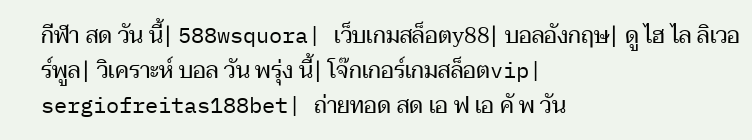กีฬา สด วัน นี้| 588wsquora| เว็บเกมสล็อตy88| บอลอังกฤษ| ดู ไฮ ไล ลิเวอร์พูล| วิเคราะห์ บอล วัน พรุ่ง นี้| โจ๊กเกอร์เกมสล็อตvip| sergiofreitas188bet| ถ่ายทอด สด เอ ฟ เอ คั พ วัน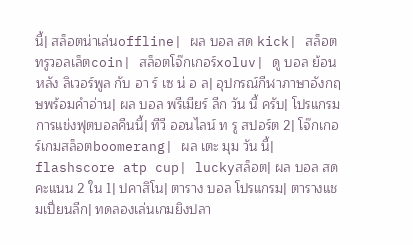นี้| สล็อตน่าเล่นoffline| ผล บอล สด kick| สล็อตทรูวอลเล็ตcoin| สล็อตโจ๊กเกอร์xoluv| ดู บอล ย้อน หลัง ลิเวอร์พูล กับ อา ร์ เซ น่ อ ล| อุปกรณ์กีฬาภาษาอังกฤษพร้อมคําอ่าน| ผล บอล พรีเมียร์ ลีก วัน นี้ ครับ| โปรแกรมการแข่งฟุตบอลคืนนี้| ทีวี ออนไลน์ ท รู สปอร์ต 2| โจ๊กเกอร์เกมสล็อตboomerang| ผล เตะ มุม วัน นี้| flashscore atp cup| luckyสล็อต| ผล บอล สด คะแนน 2 ใน 1| ปคาสิโน| ตาราง บอล โปรแกรม| ตารางแชมเปี่ยนลีก| ทดลองเล่นเกมยิงปลา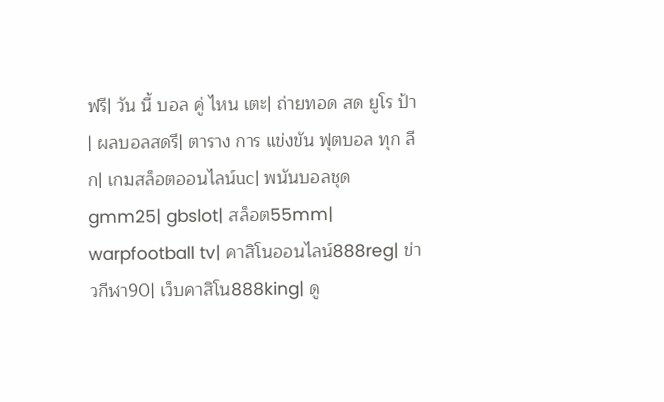ฟรี| วัน นี้ บอล คู่ ไหน เตะ| ถ่ายทอด สด ยูโร ป้า| ผลบอลสดรึ| ตาราง การ แข่งขัน ฟุตบอล ทุก ลีก| เกมสล็อตออนไลน์uc| พนันบอลชุดgmm25| gbslot| สล็อต55mm| warpfootball tv| คาสิโนออนไลน์888reg| ข่าวกีฬา90| เว็บคาสิโน888king| ดู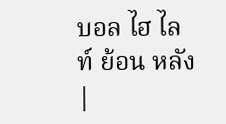บอล ไฮ ไล ท์ ย้อน หลัง|